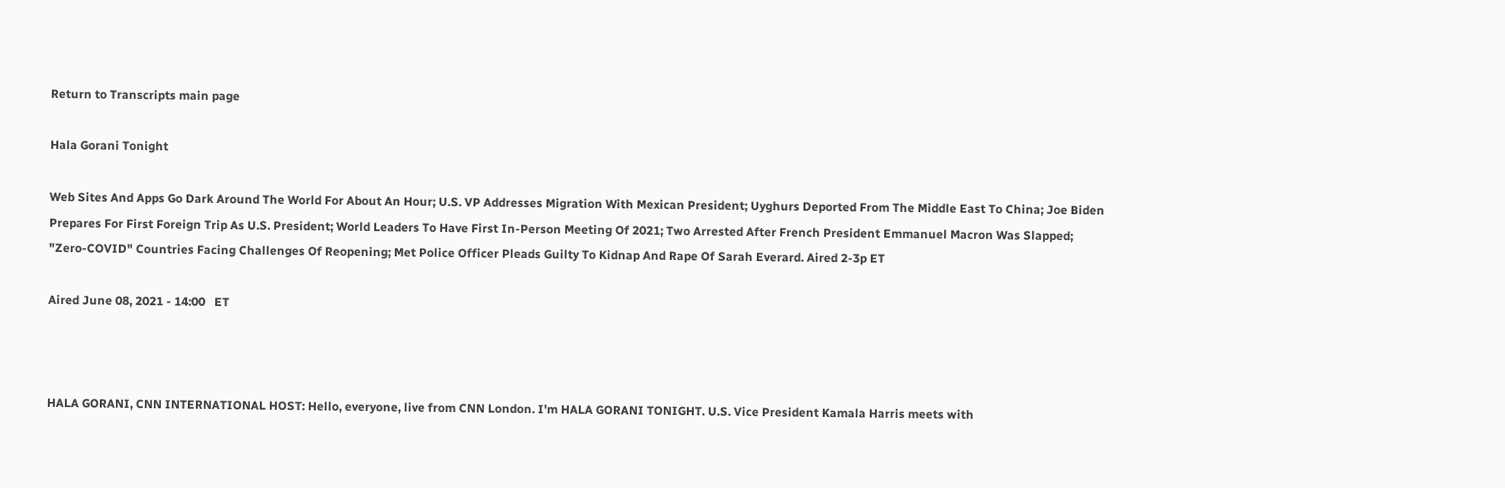Return to Transcripts main page

Hala Gorani Tonight

Web Sites And Apps Go Dark Around The World For About An Hour; U.S. VP Addresses Migration With Mexican President; Uyghurs Deported From The Middle East To China; Joe Biden Prepares For First Foreign Trip As U.S. President; World Leaders To Have First In-Person Meeting Of 2021; Two Arrested After French President Emmanuel Macron Was Slapped; "Zero-COVID" Countries Facing Challenges Of Reopening; Met Police Officer Pleads Guilty To Kidnap And Rape Of Sarah Everard. Aired 2-3p ET

Aired June 08, 2021 - 14:00   ET



HALA GORANI, CNN INTERNATIONAL HOST: Hello, everyone, live from CNN London. I'm HALA GORANI TONIGHT. U.S. Vice President Kamala Harris meets with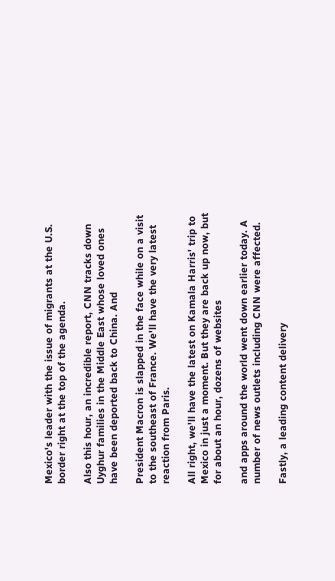Mexico's leader with the issue of migrants at the U.S. border right at the top of the agenda.

Also this hour, an incredible report, CNN tracks down Uyghur families in the Middle East whose loved ones have been deported back to China. And

President Macron is slapped in the face while on a visit to the southeast of France. We'll have the very latest reaction from Paris.

All right, we'll have the latest on Kamala Harris' trip to Mexico in just a moment. But they are back up now, but for about an hour, dozens of websites

and apps around the world went down earlier today. A number of news outlets including CNN were affected.

Fastly, a leading content delivery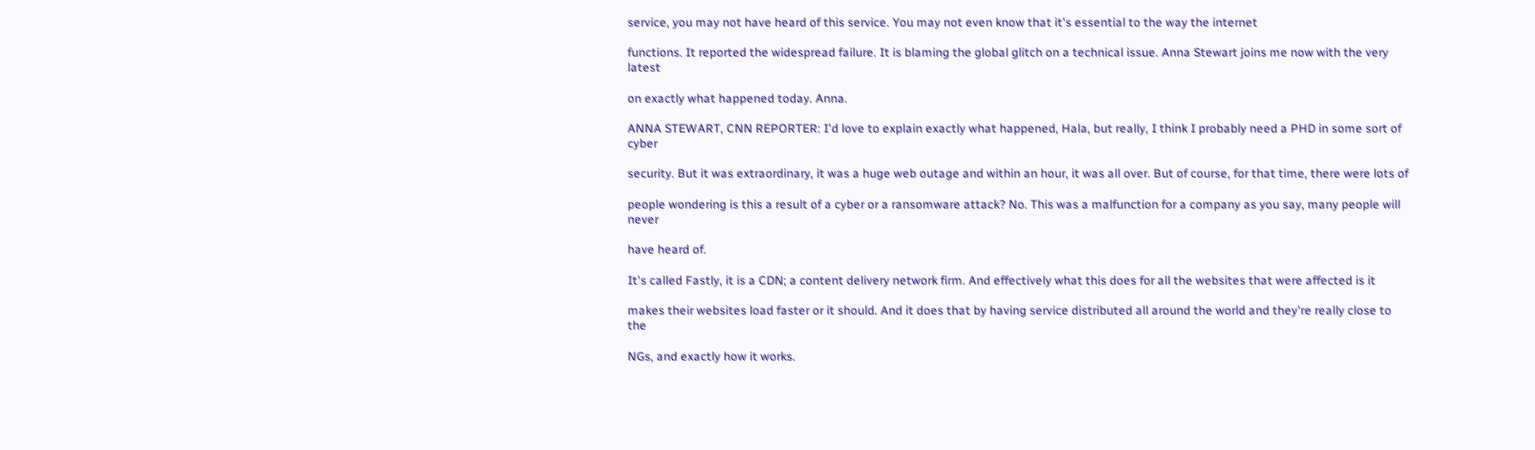service, you may not have heard of this service. You may not even know that it's essential to the way the internet

functions. It reported the widespread failure. It is blaming the global glitch on a technical issue. Anna Stewart joins me now with the very latest

on exactly what happened today. Anna.

ANNA STEWART, CNN REPORTER: I'd love to explain exactly what happened, Hala, but really, I think I probably need a PHD in some sort of cyber

security. But it was extraordinary, it was a huge web outage and within an hour, it was all over. But of course, for that time, there were lots of

people wondering is this a result of a cyber or a ransomware attack? No. This was a malfunction for a company as you say, many people will never

have heard of.

It's called Fastly, it is a CDN; a content delivery network firm. And effectively what this does for all the websites that were affected is it

makes their websites load faster or it should. And it does that by having service distributed all around the world and they're really close to the

NGs, and exactly how it works.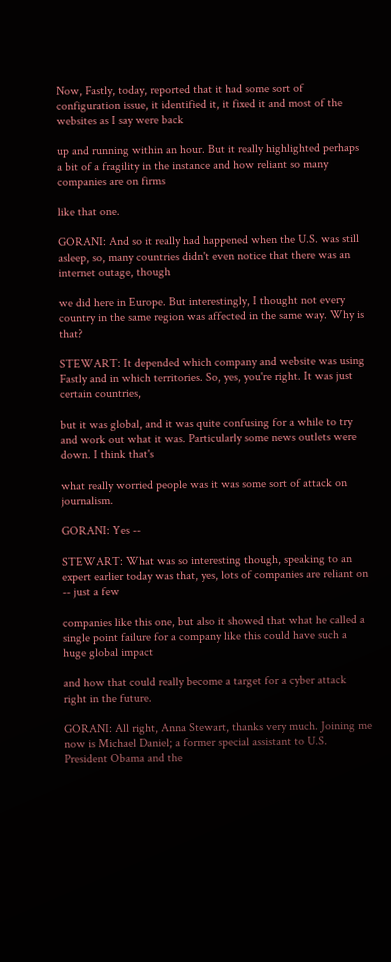Now, Fastly, today, reported that it had some sort of configuration issue, it identified it, it fixed it and most of the websites as I say were back

up and running within an hour. But it really highlighted perhaps a bit of a fragility in the instance and how reliant so many companies are on firms

like that one.

GORANI: And so it really had happened when the U.S. was still asleep, so, many countries didn't even notice that there was an internet outage, though

we did here in Europe. But interestingly, I thought not every country in the same region was affected in the same way. Why is that?

STEWART: It depended which company and website was using Fastly and in which territories. So, yes, you're right. It was just certain countries,

but it was global, and it was quite confusing for a while to try and work out what it was. Particularly some news outlets were down. I think that's

what really worried people was it was some sort of attack on journalism.

GORANI: Yes --

STEWART: What was so interesting though, speaking to an expert earlier today was that, yes, lots of companies are reliant on -- just a few

companies like this one, but also it showed that what he called a single point failure for a company like this could have such a huge global impact

and how that could really become a target for a cyber attack right in the future.

GORANI: All right, Anna Stewart, thanks very much. Joining me now is Michael Daniel; a former special assistant to U.S. President Obama and the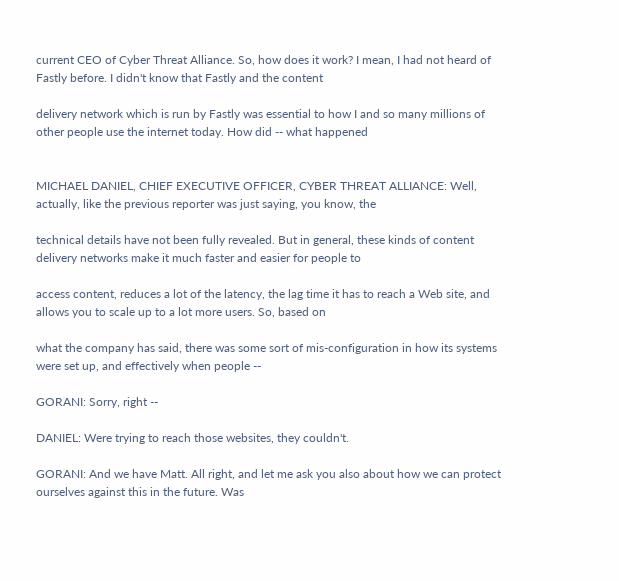current CEO of Cyber Threat Alliance. So, how does it work? I mean, I had not heard of Fastly before. I didn't know that Fastly and the content

delivery network which is run by Fastly was essential to how I and so many millions of other people use the internet today. How did -- what happened


MICHAEL DANIEL, CHIEF EXECUTIVE OFFICER, CYBER THREAT ALLIANCE: Well, actually, like the previous reporter was just saying, you know, the

technical details have not been fully revealed. But in general, these kinds of content delivery networks make it much faster and easier for people to

access content, reduces a lot of the latency, the lag time it has to reach a Web site, and allows you to scale up to a lot more users. So, based on

what the company has said, there was some sort of mis-configuration in how its systems were set up, and effectively when people --

GORANI: Sorry, right --

DANIEL: Were trying to reach those websites, they couldn't.

GORANI: And we have Matt. All right, and let me ask you also about how we can protect ourselves against this in the future. Was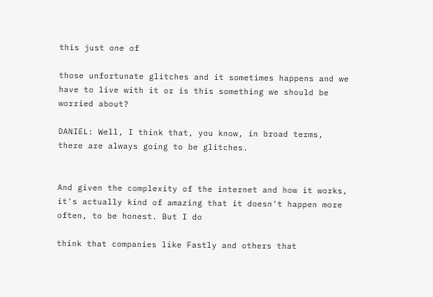this just one of

those unfortunate glitches and it sometimes happens and we have to live with it or is this something we should be worried about?

DANIEL: Well, I think that, you know, in broad terms, there are always going to be glitches.


And given the complexity of the internet and how it works, it's actually kind of amazing that it doesn't happen more often, to be honest. But I do

think that companies like Fastly and others that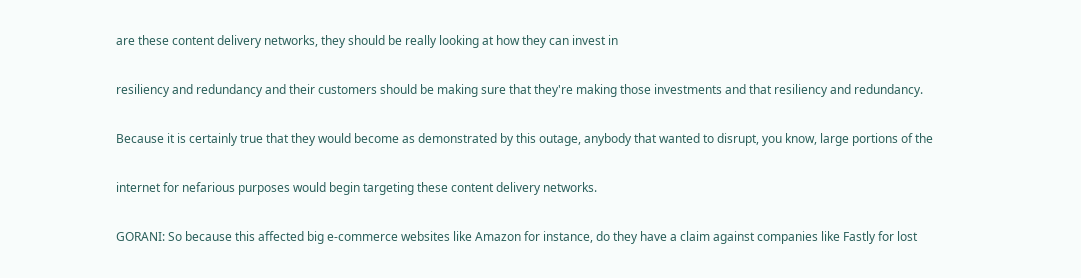are these content delivery networks, they should be really looking at how they can invest in

resiliency and redundancy and their customers should be making sure that they're making those investments and that resiliency and redundancy.

Because it is certainly true that they would become as demonstrated by this outage, anybody that wanted to disrupt, you know, large portions of the

internet for nefarious purposes would begin targeting these content delivery networks.

GORANI: So because this affected big e-commerce websites like Amazon for instance, do they have a claim against companies like Fastly for lost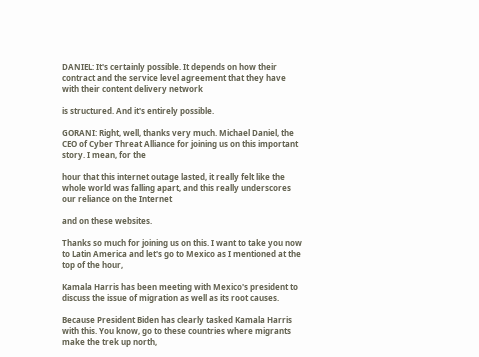DANIEL: It's certainly possible. It depends on how their contract and the service level agreement that they have with their content delivery network

is structured. And it's entirely possible.

GORANI: Right, well, thanks very much. Michael Daniel, the CEO of Cyber Threat Alliance for joining us on this important story. I mean, for the

hour that this internet outage lasted, it really felt like the whole world was falling apart, and this really underscores our reliance on the Internet

and on these websites.

Thanks so much for joining us on this. I want to take you now to Latin America and let's go to Mexico as I mentioned at the top of the hour,

Kamala Harris has been meeting with Mexico's president to discuss the issue of migration as well as its root causes.

Because President Biden has clearly tasked Kamala Harris with this. You know, go to these countries where migrants make the trek up north,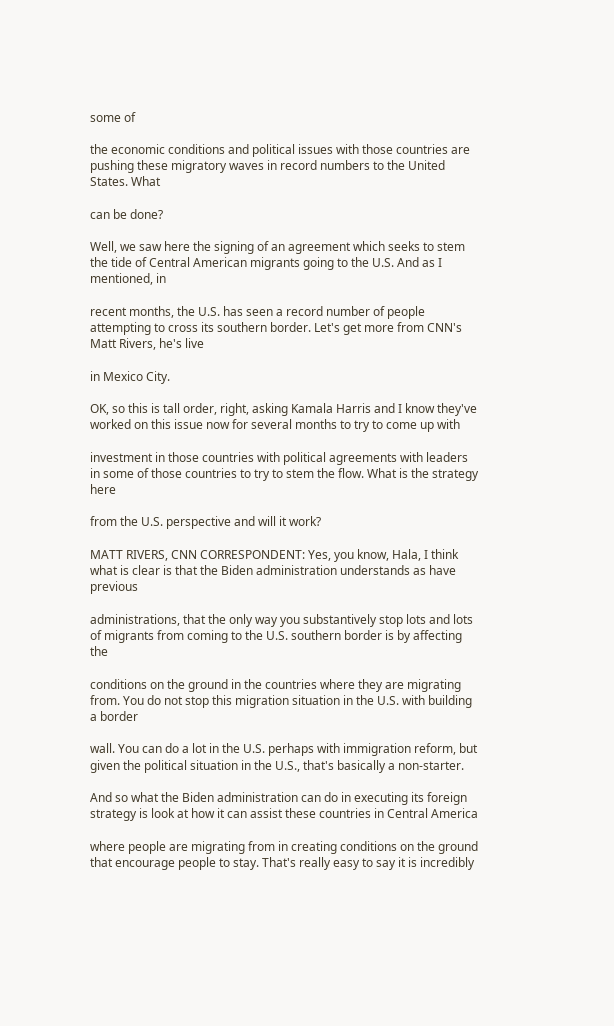some of

the economic conditions and political issues with those countries are pushing these migratory waves in record numbers to the United States. What

can be done?

Well, we saw here the signing of an agreement which seeks to stem the tide of Central American migrants going to the U.S. And as I mentioned, in

recent months, the U.S. has seen a record number of people attempting to cross its southern border. Let's get more from CNN's Matt Rivers, he's live

in Mexico City.

OK, so this is tall order, right, asking Kamala Harris and I know they've worked on this issue now for several months to try to come up with

investment in those countries with political agreements with leaders in some of those countries to try to stem the flow. What is the strategy here

from the U.S. perspective and will it work?

MATT RIVERS, CNN CORRESPONDENT: Yes, you know, Hala, I think what is clear is that the Biden administration understands as have previous

administrations, that the only way you substantively stop lots and lots of migrants from coming to the U.S. southern border is by affecting the

conditions on the ground in the countries where they are migrating from. You do not stop this migration situation in the U.S. with building a border

wall. You can do a lot in the U.S. perhaps with immigration reform, but given the political situation in the U.S., that's basically a non-starter.

And so what the Biden administration can do in executing its foreign strategy is look at how it can assist these countries in Central America

where people are migrating from in creating conditions on the ground that encourage people to stay. That's really easy to say it is incredibly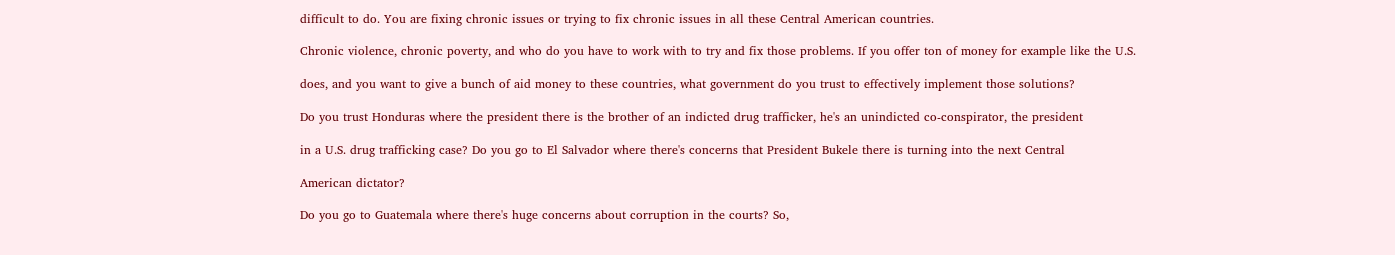difficult to do. You are fixing chronic issues or trying to fix chronic issues in all these Central American countries.

Chronic violence, chronic poverty, and who do you have to work with to try and fix those problems. If you offer ton of money for example like the U.S.

does, and you want to give a bunch of aid money to these countries, what government do you trust to effectively implement those solutions?

Do you trust Honduras where the president there is the brother of an indicted drug trafficker, he's an unindicted co-conspirator, the president

in a U.S. drug trafficking case? Do you go to El Salvador where there's concerns that President Bukele there is turning into the next Central

American dictator?

Do you go to Guatemala where there's huge concerns about corruption in the courts? So,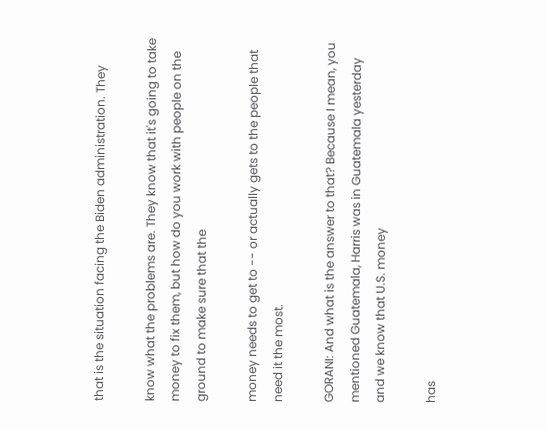that is the situation facing the Biden administration. They

know what the problems are. They know that it's going to take money to fix them, but how do you work with people on the ground to make sure that the

money needs to get to -- or actually gets to the people that need it the most.

GORANI: And what is the answer to that? Because I mean, you mentioned Guatemala, Harris was in Guatemala yesterday and we know that U.S. money

has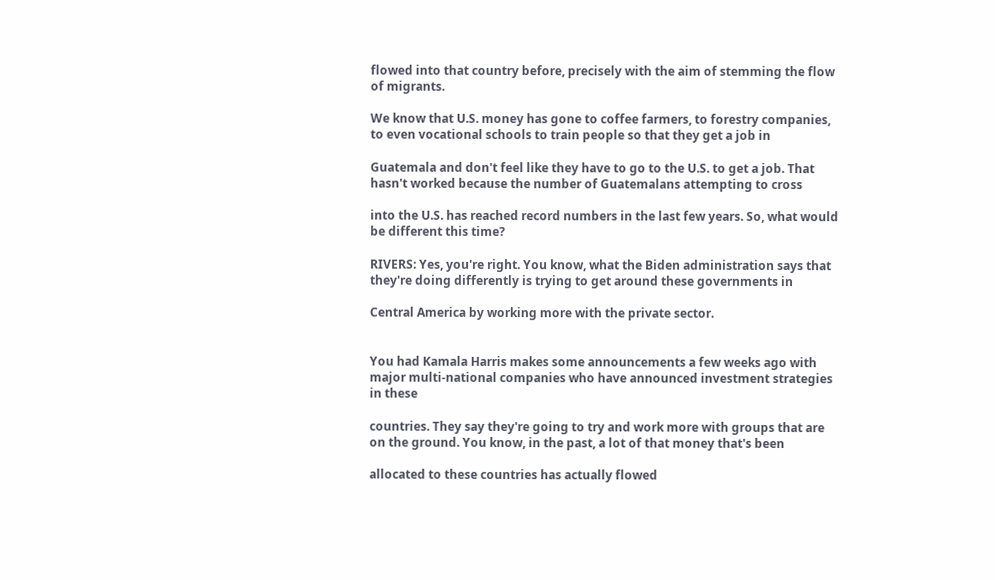flowed into that country before, precisely with the aim of stemming the flow of migrants.

We know that U.S. money has gone to coffee farmers, to forestry companies, to even vocational schools to train people so that they get a job in

Guatemala and don't feel like they have to go to the U.S. to get a job. That hasn't worked because the number of Guatemalans attempting to cross

into the U.S. has reached record numbers in the last few years. So, what would be different this time?

RIVERS: Yes, you're right. You know, what the Biden administration says that they're doing differently is trying to get around these governments in

Central America by working more with the private sector.


You had Kamala Harris makes some announcements a few weeks ago with major multi-national companies who have announced investment strategies in these

countries. They say they're going to try and work more with groups that are on the ground. You know, in the past, a lot of that money that's been

allocated to these countries has actually flowed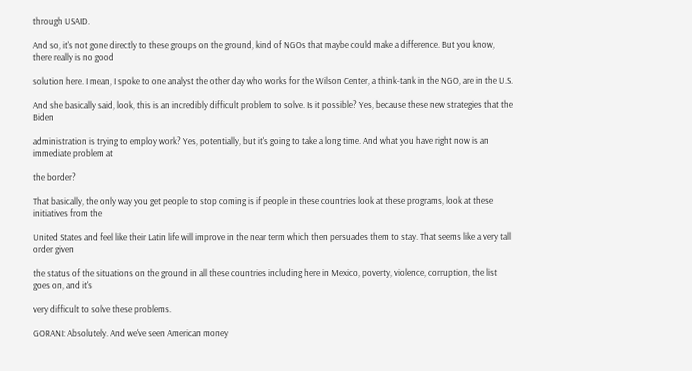through USAID.

And so, it's not gone directly to these groups on the ground, kind of NGOs that maybe could make a difference. But you know, there really is no good

solution here. I mean, I spoke to one analyst the other day who works for the Wilson Center, a think-tank in the NGO, are in the U.S.

And she basically said, look, this is an incredibly difficult problem to solve. Is it possible? Yes, because these new strategies that the Biden

administration is trying to employ work? Yes, potentially, but it's going to take a long time. And what you have right now is an immediate problem at

the border?

That basically, the only way you get people to stop coming is if people in these countries look at these programs, look at these initiatives from the

United States and feel like their Latin life will improve in the near term which then persuades them to stay. That seems like a very tall order given

the status of the situations on the ground in all these countries including here in Mexico, poverty, violence, corruption, the list goes on, and it's

very difficult to solve these problems.

GORANI: Absolutely. And we've seen American money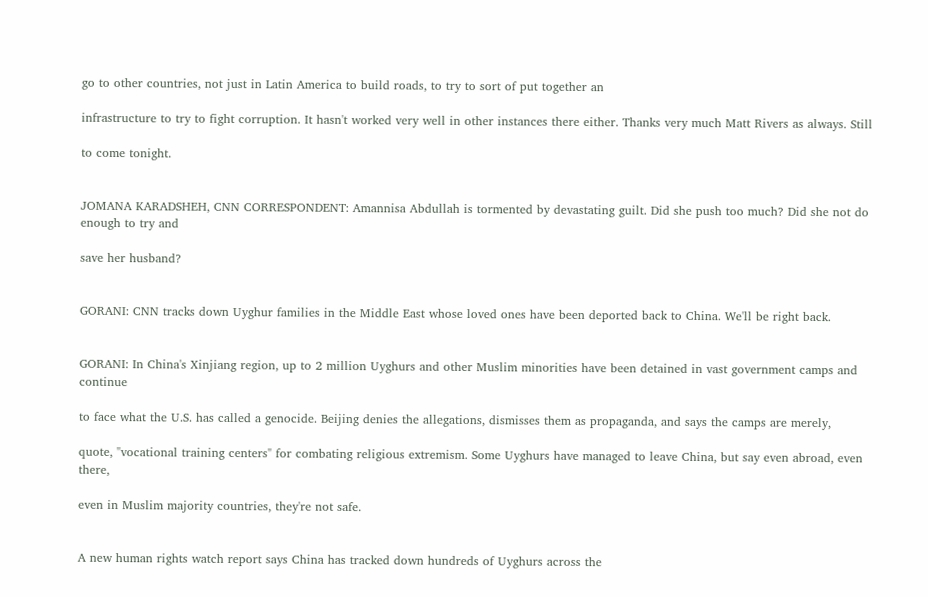go to other countries, not just in Latin America to build roads, to try to sort of put together an

infrastructure to try to fight corruption. It hasn't worked very well in other instances there either. Thanks very much Matt Rivers as always. Still

to come tonight.


JOMANA KARADSHEH, CNN CORRESPONDENT: Amannisa Abdullah is tormented by devastating guilt. Did she push too much? Did she not do enough to try and

save her husband?


GORANI: CNN tracks down Uyghur families in the Middle East whose loved ones have been deported back to China. We'll be right back.


GORANI: In China's Xinjiang region, up to 2 million Uyghurs and other Muslim minorities have been detained in vast government camps and continue

to face what the U.S. has called a genocide. Beijing denies the allegations, dismisses them as propaganda, and says the camps are merely,

quote, "vocational training centers" for combating religious extremism. Some Uyghurs have managed to leave China, but say even abroad, even there,

even in Muslim majority countries, they're not safe.


A new human rights watch report says China has tracked down hundreds of Uyghurs across the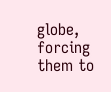globe, forcing them to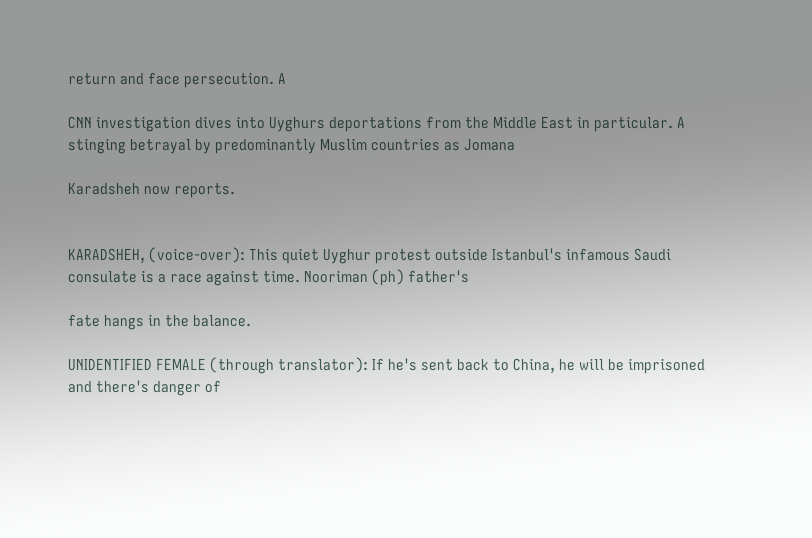return and face persecution. A

CNN investigation dives into Uyghurs deportations from the Middle East in particular. A stinging betrayal by predominantly Muslim countries as Jomana

Karadsheh now reports.


KARADSHEH, (voice-over): This quiet Uyghur protest outside Istanbul's infamous Saudi consulate is a race against time. Nooriman (ph) father's

fate hangs in the balance.

UNIDENTIFIED FEMALE (through translator): If he's sent back to China, he will be imprisoned and there's danger of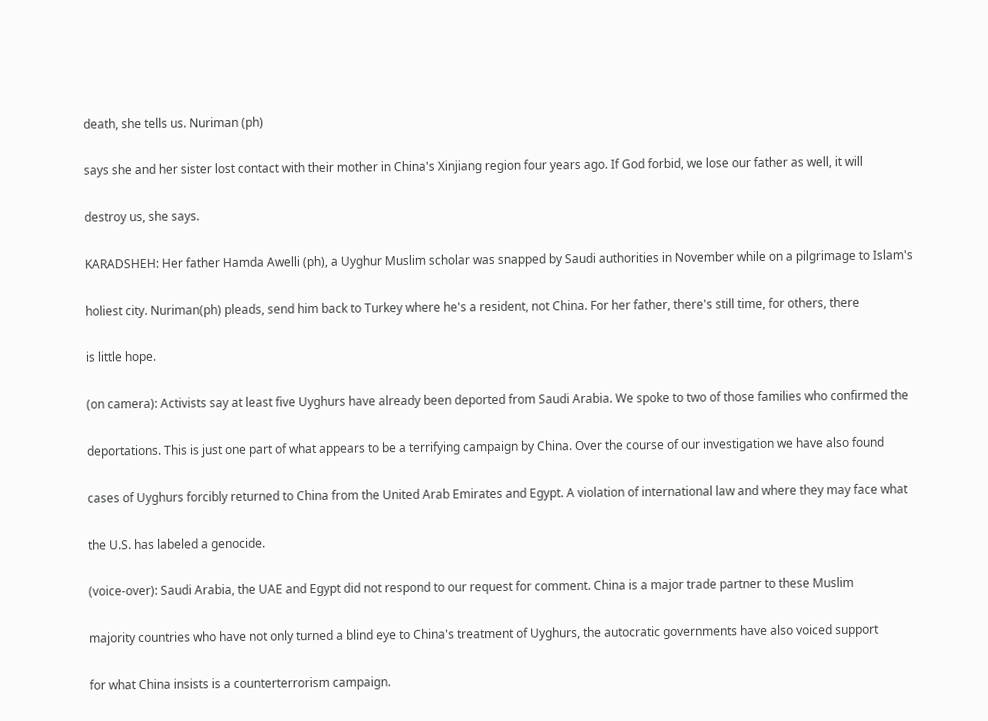death, she tells us. Nuriman (ph)

says she and her sister lost contact with their mother in China's Xinjiang region four years ago. If God forbid, we lose our father as well, it will

destroy us, she says.

KARADSHEH: Her father Hamda Awelli (ph), a Uyghur Muslim scholar was snapped by Saudi authorities in November while on a pilgrimage to Islam's

holiest city. Nuriman(ph) pleads, send him back to Turkey where he's a resident, not China. For her father, there's still time, for others, there

is little hope.

(on camera): Activists say at least five Uyghurs have already been deported from Saudi Arabia. We spoke to two of those families who confirmed the

deportations. This is just one part of what appears to be a terrifying campaign by China. Over the course of our investigation we have also found

cases of Uyghurs forcibly returned to China from the United Arab Emirates and Egypt. A violation of international law and where they may face what

the U.S. has labeled a genocide.

(voice-over): Saudi Arabia, the UAE and Egypt did not respond to our request for comment. China is a major trade partner to these Muslim

majority countries who have not only turned a blind eye to China's treatment of Uyghurs, the autocratic governments have also voiced support

for what China insists is a counterterrorism campaign.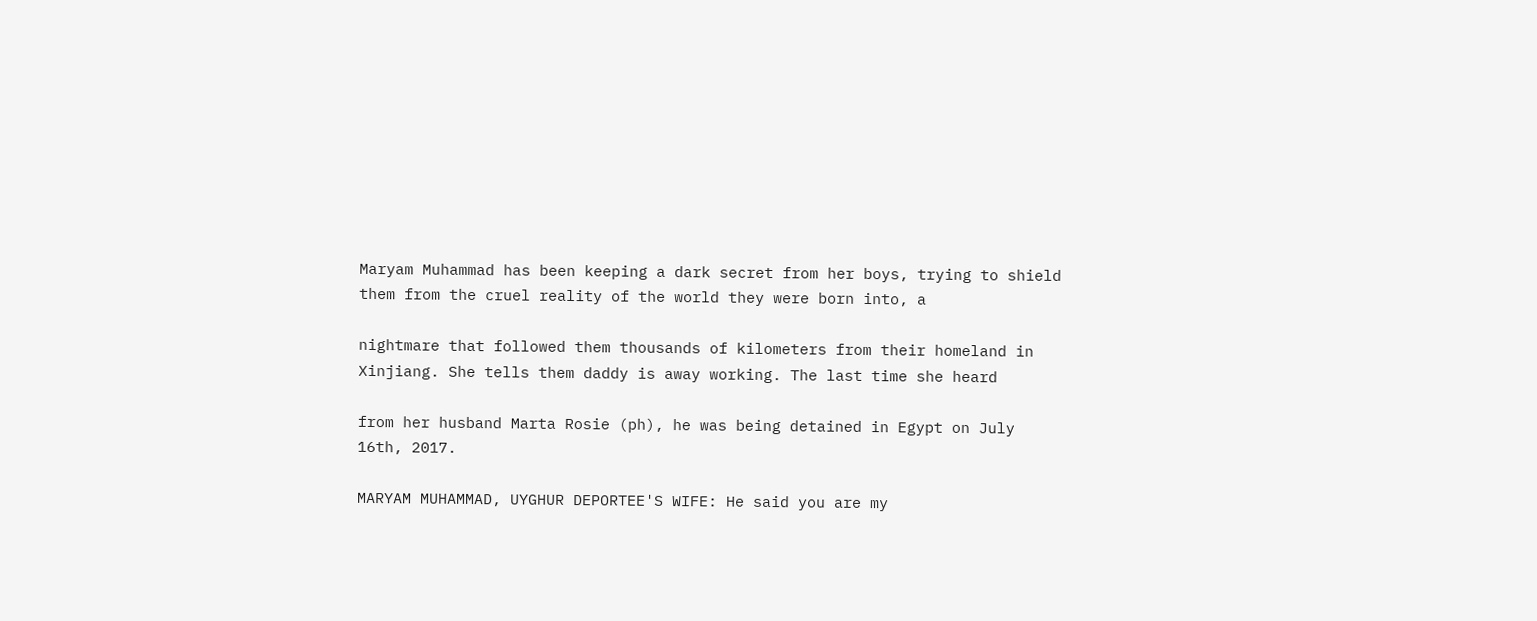Maryam Muhammad has been keeping a dark secret from her boys, trying to shield them from the cruel reality of the world they were born into, a

nightmare that followed them thousands of kilometers from their homeland in Xinjiang. She tells them daddy is away working. The last time she heard

from her husband Marta Rosie (ph), he was being detained in Egypt on July 16th, 2017.

MARYAM MUHAMMAD, UYGHUR DEPORTEE'S WIFE: He said you are my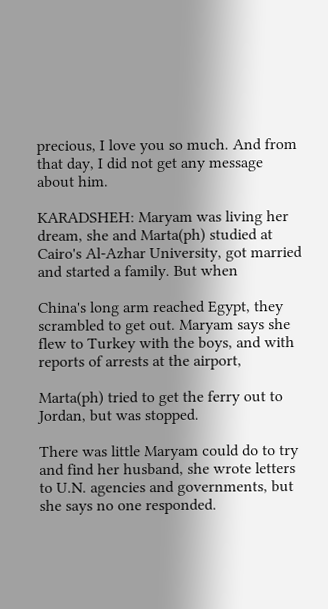precious, I love you so much. And from that day, I did not get any message about him.

KARADSHEH: Maryam was living her dream, she and Marta(ph) studied at Cairo's Al-Azhar University, got married and started a family. But when

China's long arm reached Egypt, they scrambled to get out. Maryam says she flew to Turkey with the boys, and with reports of arrests at the airport,

Marta(ph) tried to get the ferry out to Jordan, but was stopped.

There was little Maryam could do to try and find her husband, she wrote letters to U.N. agencies and governments, but she says no one responded.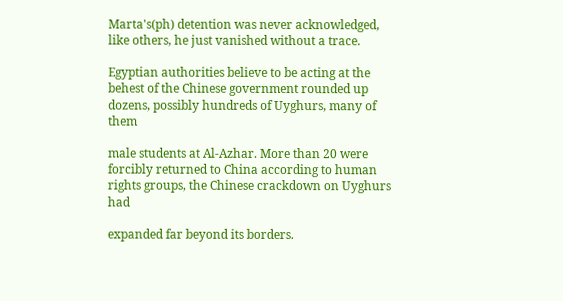Marta's(ph) detention was never acknowledged, like others, he just vanished without a trace.

Egyptian authorities believe to be acting at the behest of the Chinese government rounded up dozens, possibly hundreds of Uyghurs, many of them

male students at Al-Azhar. More than 20 were forcibly returned to China according to human rights groups, the Chinese crackdown on Uyghurs had

expanded far beyond its borders.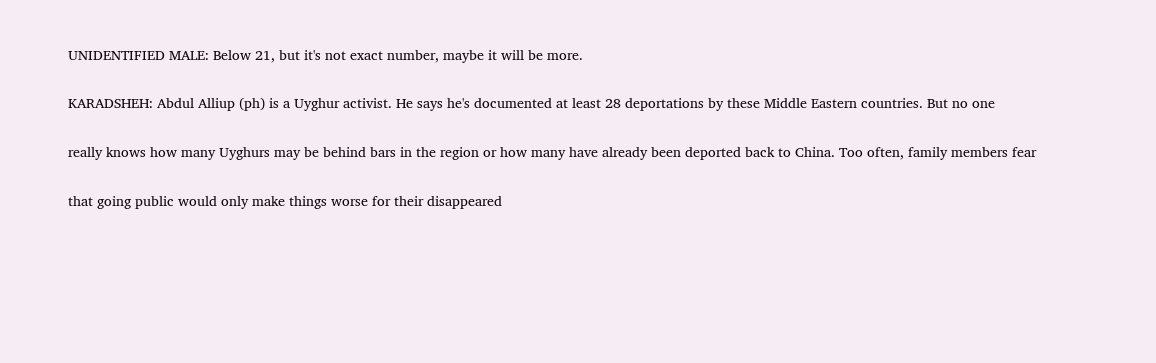UNIDENTIFIED MALE: Below 21, but it's not exact number, maybe it will be more.

KARADSHEH: Abdul Alliup (ph) is a Uyghur activist. He says he's documented at least 28 deportations by these Middle Eastern countries. But no one

really knows how many Uyghurs may be behind bars in the region or how many have already been deported back to China. Too often, family members fear

that going public would only make things worse for their disappeared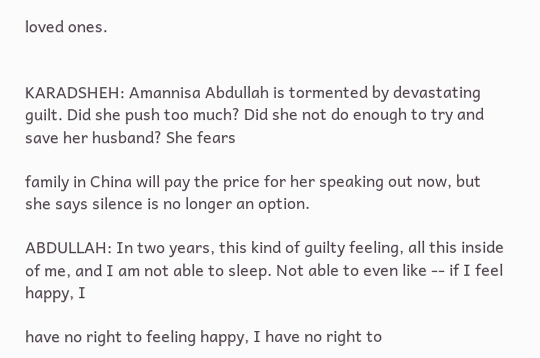loved ones.


KARADSHEH: Amannisa Abdullah is tormented by devastating guilt. Did she push too much? Did she not do enough to try and save her husband? She fears

family in China will pay the price for her speaking out now, but she says silence is no longer an option.

ABDULLAH: In two years, this kind of guilty feeling, all this inside of me, and I am not able to sleep. Not able to even like -- if I feel happy, I

have no right to feeling happy, I have no right to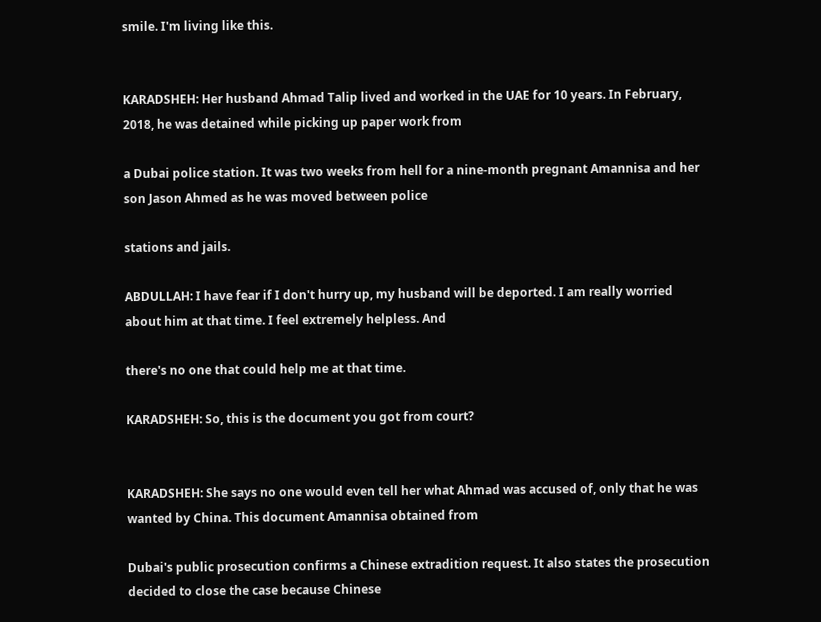smile. I'm living like this.


KARADSHEH: Her husband Ahmad Talip lived and worked in the UAE for 10 years. In February, 2018, he was detained while picking up paper work from

a Dubai police station. It was two weeks from hell for a nine-month pregnant Amannisa and her son Jason Ahmed as he was moved between police

stations and jails.

ABDULLAH: I have fear if I don't hurry up, my husband will be deported. I am really worried about him at that time. I feel extremely helpless. And

there's no one that could help me at that time.

KARADSHEH: So, this is the document you got from court?


KARADSHEH: She says no one would even tell her what Ahmad was accused of, only that he was wanted by China. This document Amannisa obtained from

Dubai's public prosecution confirms a Chinese extradition request. It also states the prosecution decided to close the case because Chinese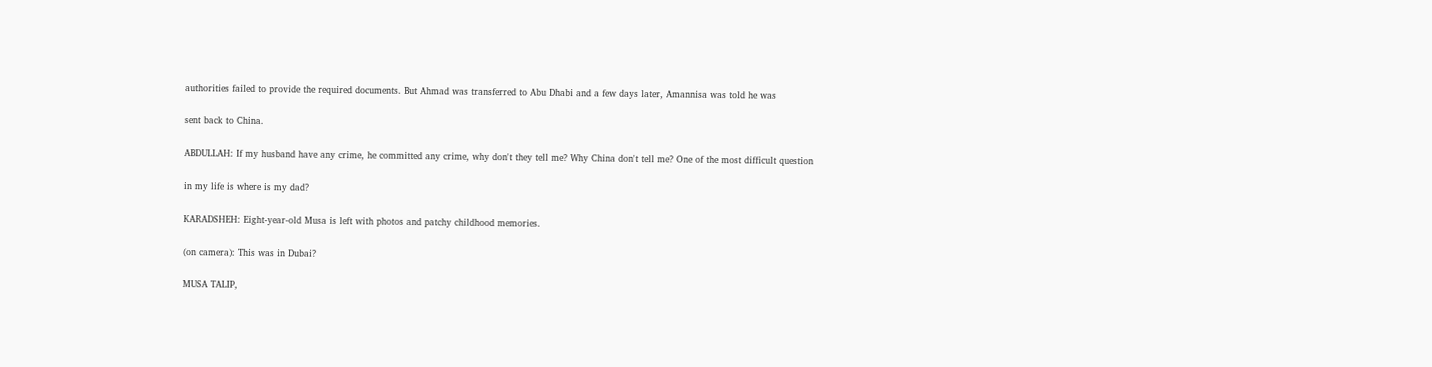authorities failed to provide the required documents. But Ahmad was transferred to Abu Dhabi and a few days later, Amannisa was told he was

sent back to China.

ABDULLAH: If my husband have any crime, he committed any crime, why don't they tell me? Why China don't tell me? One of the most difficult question

in my life is where is my dad?

KARADSHEH: Eight-year-old Musa is left with photos and patchy childhood memories.

(on camera): This was in Dubai?

MUSA TALIP,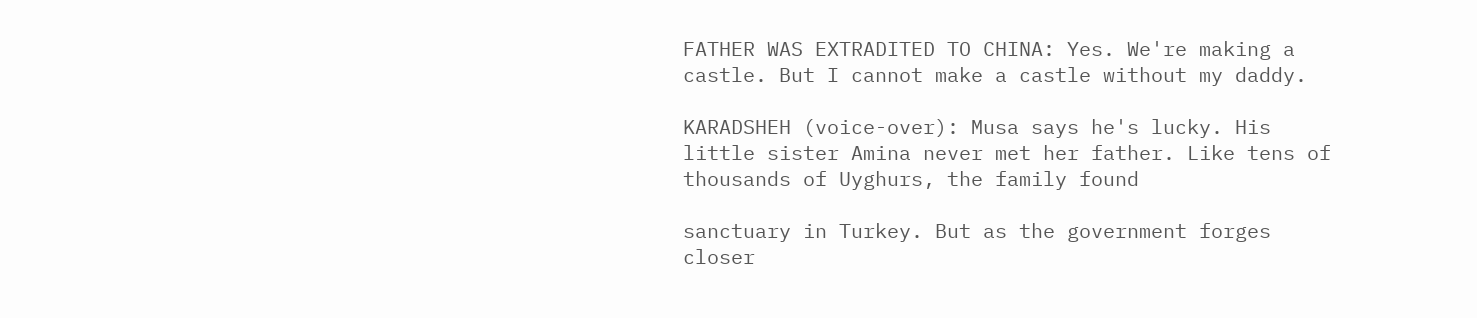FATHER WAS EXTRADITED TO CHINA: Yes. We're making a castle. But I cannot make a castle without my daddy.

KARADSHEH (voice-over): Musa says he's lucky. His little sister Amina never met her father. Like tens of thousands of Uyghurs, the family found

sanctuary in Turkey. But as the government forges closer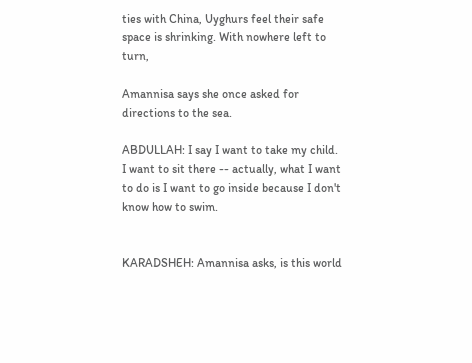ties with China, Uyghurs feel their safe space is shrinking. With nowhere left to turn,

Amannisa says she once asked for directions to the sea.

ABDULLAH: I say I want to take my child. I want to sit there -- actually, what I want to do is I want to go inside because I don't know how to swim.


KARADSHEH: Amannisa asks, is this world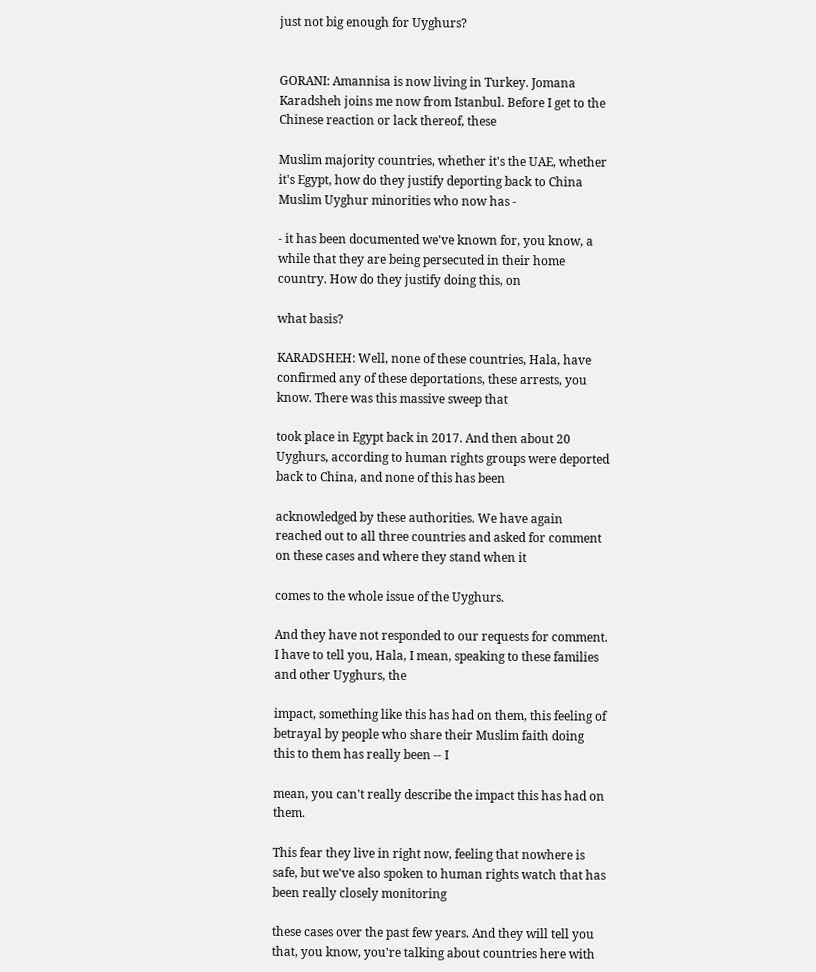just not big enough for Uyghurs?


GORANI: Amannisa is now living in Turkey. Jomana Karadsheh joins me now from Istanbul. Before I get to the Chinese reaction or lack thereof, these

Muslim majority countries, whether it's the UAE, whether it's Egypt, how do they justify deporting back to China Muslim Uyghur minorities who now has -

- it has been documented we've known for, you know, a while that they are being persecuted in their home country. How do they justify doing this, on

what basis?

KARADSHEH: Well, none of these countries, Hala, have confirmed any of these deportations, these arrests, you know. There was this massive sweep that

took place in Egypt back in 2017. And then about 20 Uyghurs, according to human rights groups were deported back to China, and none of this has been

acknowledged by these authorities. We have again reached out to all three countries and asked for comment on these cases and where they stand when it

comes to the whole issue of the Uyghurs.

And they have not responded to our requests for comment. I have to tell you, Hala, I mean, speaking to these families and other Uyghurs, the

impact, something like this has had on them, this feeling of betrayal by people who share their Muslim faith doing this to them has really been -- I

mean, you can't really describe the impact this has had on them.

This fear they live in right now, feeling that nowhere is safe, but we've also spoken to human rights watch that has been really closely monitoring

these cases over the past few years. And they will tell you that, you know, you're talking about countries here with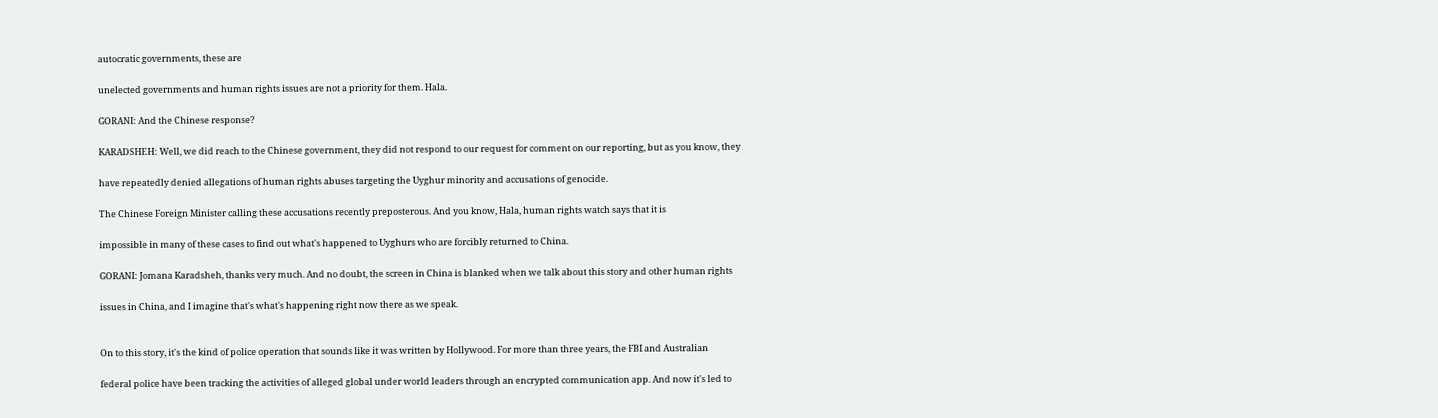autocratic governments, these are

unelected governments and human rights issues are not a priority for them. Hala.

GORANI: And the Chinese response?

KARADSHEH: Well, we did reach to the Chinese government, they did not respond to our request for comment on our reporting, but as you know, they

have repeatedly denied allegations of human rights abuses targeting the Uyghur minority and accusations of genocide.

The Chinese Foreign Minister calling these accusations recently preposterous. And you know, Hala, human rights watch says that it is

impossible in many of these cases to find out what's happened to Uyghurs who are forcibly returned to China.

GORANI: Jomana Karadsheh, thanks very much. And no doubt, the screen in China is blanked when we talk about this story and other human rights

issues in China, and I imagine that's what's happening right now there as we speak.


On to this story, it's the kind of police operation that sounds like it was written by Hollywood. For more than three years, the FBI and Australian

federal police have been tracking the activities of alleged global under world leaders through an encrypted communication app. And now it's led to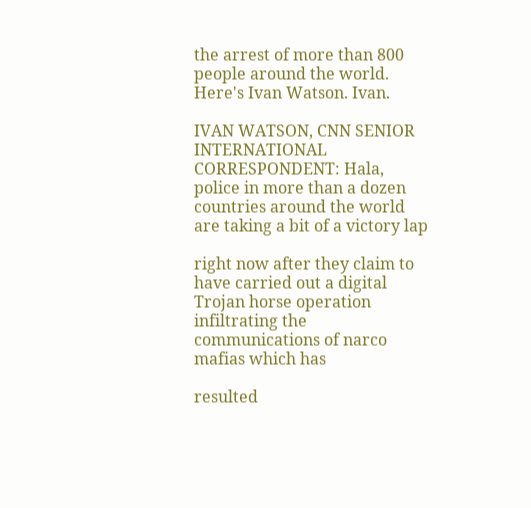the arrest of more than 800 people around the world. Here's Ivan Watson. Ivan.

IVAN WATSON, CNN SENIOR INTERNATIONAL CORRESPONDENT: Hala, police in more than a dozen countries around the world are taking a bit of a victory lap

right now after they claim to have carried out a digital Trojan horse operation infiltrating the communications of narco mafias which has

resulted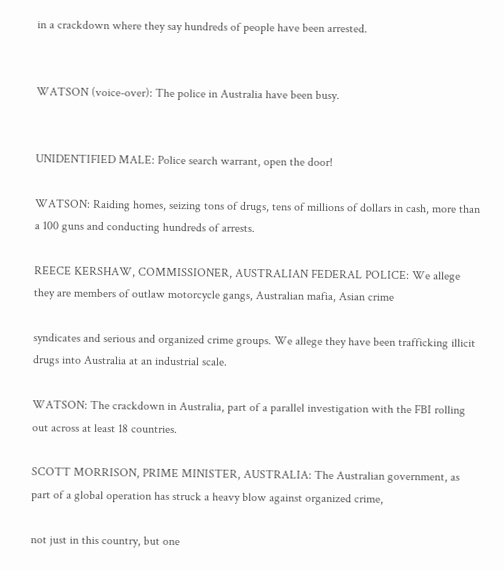in a crackdown where they say hundreds of people have been arrested.


WATSON (voice-over): The police in Australia have been busy.


UNIDENTIFIED MALE: Police search warrant, open the door!

WATSON: Raiding homes, seizing tons of drugs, tens of millions of dollars in cash, more than a 100 guns and conducting hundreds of arrests.

REECE KERSHAW, COMMISSIONER, AUSTRALIAN FEDERAL POLICE: We allege they are members of outlaw motorcycle gangs, Australian mafia, Asian crime

syndicates and serious and organized crime groups. We allege they have been trafficking illicit drugs into Australia at an industrial scale.

WATSON: The crackdown in Australia, part of a parallel investigation with the FBI rolling out across at least 18 countries.

SCOTT MORRISON, PRIME MINISTER, AUSTRALIA: The Australian government, as part of a global operation has struck a heavy blow against organized crime,

not just in this country, but one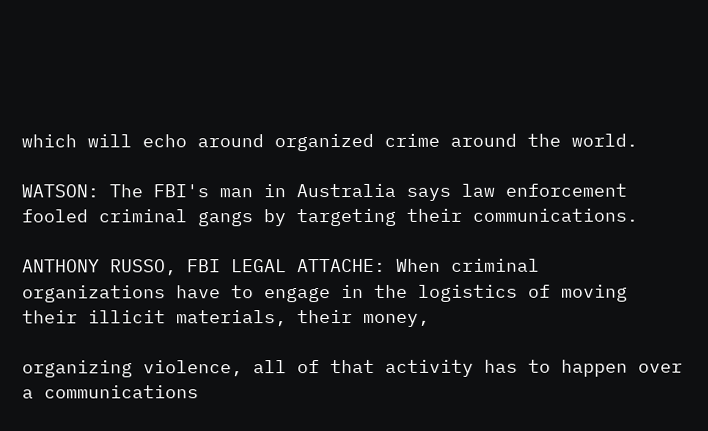which will echo around organized crime around the world.

WATSON: The FBI's man in Australia says law enforcement fooled criminal gangs by targeting their communications.

ANTHONY RUSSO, FBI LEGAL ATTACHE: When criminal organizations have to engage in the logistics of moving their illicit materials, their money,

organizing violence, all of that activity has to happen over a communications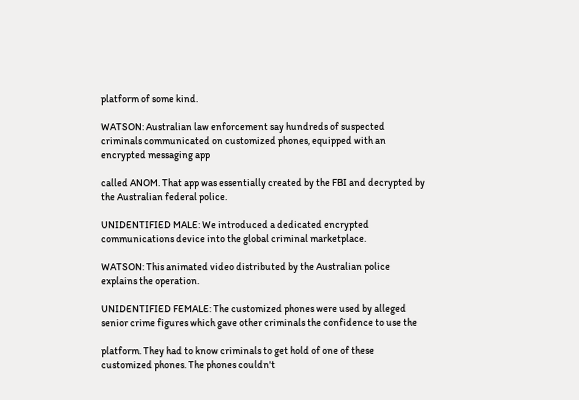platform of some kind.

WATSON: Australian law enforcement say hundreds of suspected criminals communicated on customized phones, equipped with an encrypted messaging app

called ANOM. That app was essentially created by the FBI and decrypted by the Australian federal police.

UNIDENTIFIED MALE: We introduced a dedicated encrypted communications device into the global criminal marketplace.

WATSON: This animated video distributed by the Australian police explains the operation.

UNIDENTIFIED FEMALE: The customized phones were used by alleged senior crime figures which gave other criminals the confidence to use the

platform. They had to know criminals to get hold of one of these customized phones. The phones couldn't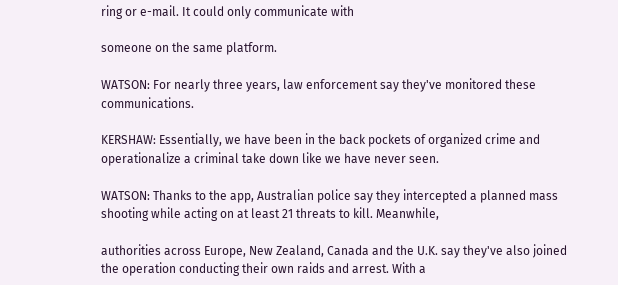ring or e-mail. It could only communicate with

someone on the same platform.

WATSON: For nearly three years, law enforcement say they've monitored these communications.

KERSHAW: Essentially, we have been in the back pockets of organized crime and operationalize a criminal take down like we have never seen.

WATSON: Thanks to the app, Australian police say they intercepted a planned mass shooting while acting on at least 21 threats to kill. Meanwhile,

authorities across Europe, New Zealand, Canada and the U.K. say they've also joined the operation conducting their own raids and arrest. With a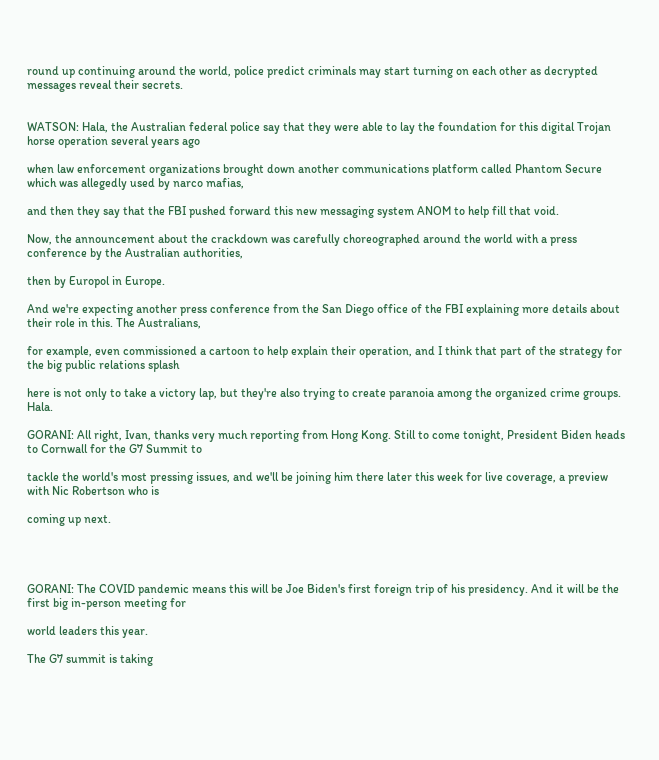round up continuing around the world, police predict criminals may start turning on each other as decrypted messages reveal their secrets.


WATSON: Hala, the Australian federal police say that they were able to lay the foundation for this digital Trojan horse operation several years ago

when law enforcement organizations brought down another communications platform called Phantom Secure which was allegedly used by narco mafias,

and then they say that the FBI pushed forward this new messaging system ANOM to help fill that void.

Now, the announcement about the crackdown was carefully choreographed around the world with a press conference by the Australian authorities,

then by Europol in Europe.

And we're expecting another press conference from the San Diego office of the FBI explaining more details about their role in this. The Australians,

for example, even commissioned a cartoon to help explain their operation, and I think that part of the strategy for the big public relations splash

here is not only to take a victory lap, but they're also trying to create paranoia among the organized crime groups. Hala.

GORANI: All right, Ivan, thanks very much reporting from Hong Kong. Still to come tonight, President Biden heads to Cornwall for the G7 Summit to

tackle the world's most pressing issues, and we'll be joining him there later this week for live coverage, a preview with Nic Robertson who is

coming up next.




GORANI: The COVID pandemic means this will be Joe Biden's first foreign trip of his presidency. And it will be the first big in-person meeting for

world leaders this year.

The G7 summit is taking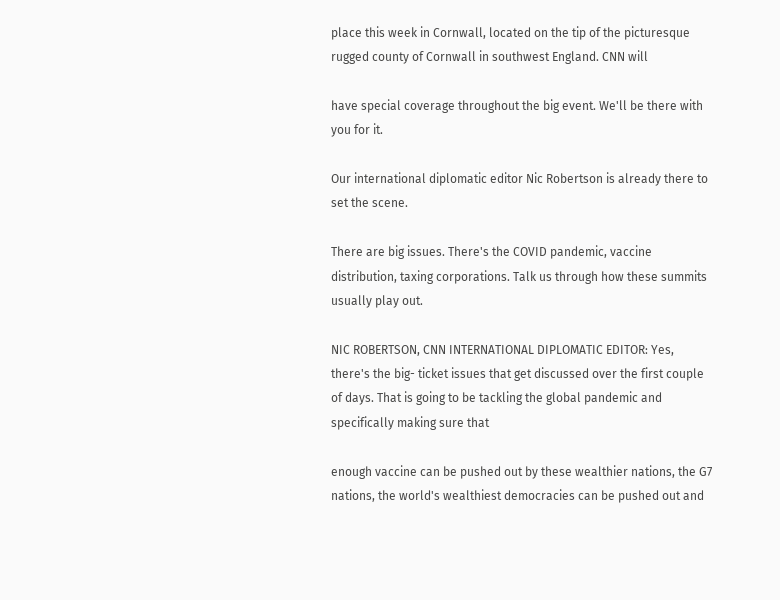place this week in Cornwall, located on the tip of the picturesque rugged county of Cornwall in southwest England. CNN will

have special coverage throughout the big event. We'll be there with you for it.

Our international diplomatic editor Nic Robertson is already there to set the scene.

There are big issues. There's the COVID pandemic, vaccine distribution, taxing corporations. Talk us through how these summits usually play out.

NIC ROBERTSON, CNN INTERNATIONAL DIPLOMATIC EDITOR: Yes, there's the big- ticket issues that get discussed over the first couple of days. That is going to be tackling the global pandemic and specifically making sure that

enough vaccine can be pushed out by these wealthier nations, the G7 nations, the world's wealthiest democracies can be pushed out and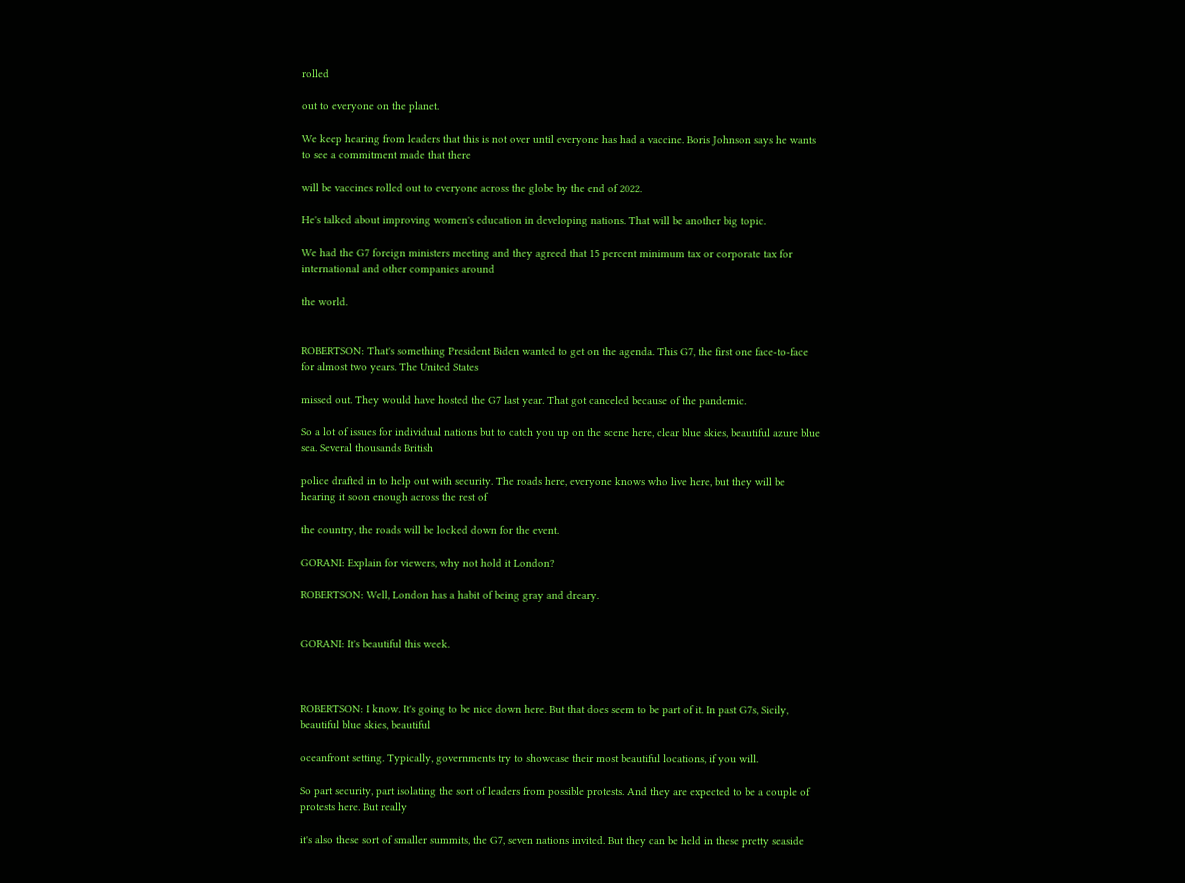rolled

out to everyone on the planet.

We keep hearing from leaders that this is not over until everyone has had a vaccine. Boris Johnson says he wants to see a commitment made that there

will be vaccines rolled out to everyone across the globe by the end of 2022.

He's talked about improving women's education in developing nations. That will be another big topic.

We had the G7 foreign ministers meeting and they agreed that 15 percent minimum tax or corporate tax for international and other companies around

the world.


ROBERTSON: That's something President Biden wanted to get on the agenda. This G7, the first one face-to-face for almost two years. The United States

missed out. They would have hosted the G7 last year. That got canceled because of the pandemic.

So a lot of issues for individual nations but to catch you up on the scene here, clear blue skies, beautiful azure blue sea. Several thousands British

police drafted in to help out with security. The roads here, everyone knows who live here, but they will be hearing it soon enough across the rest of

the country, the roads will be locked down for the event.

GORANI: Explain for viewers, why not hold it London?

ROBERTSON: Well, London has a habit of being gray and dreary.


GORANI: It's beautiful this week.



ROBERTSON: I know. It's going to be nice down here. But that does seem to be part of it. In past G7s, Sicily, beautiful blue skies, beautiful

oceanfront setting. Typically, governments try to showcase their most beautiful locations, if you will.

So part security, part isolating the sort of leaders from possible protests. And they are expected to be a couple of protests here. But really

it's also these sort of smaller summits, the G7, seven nations invited. But they can be held in these pretty seaside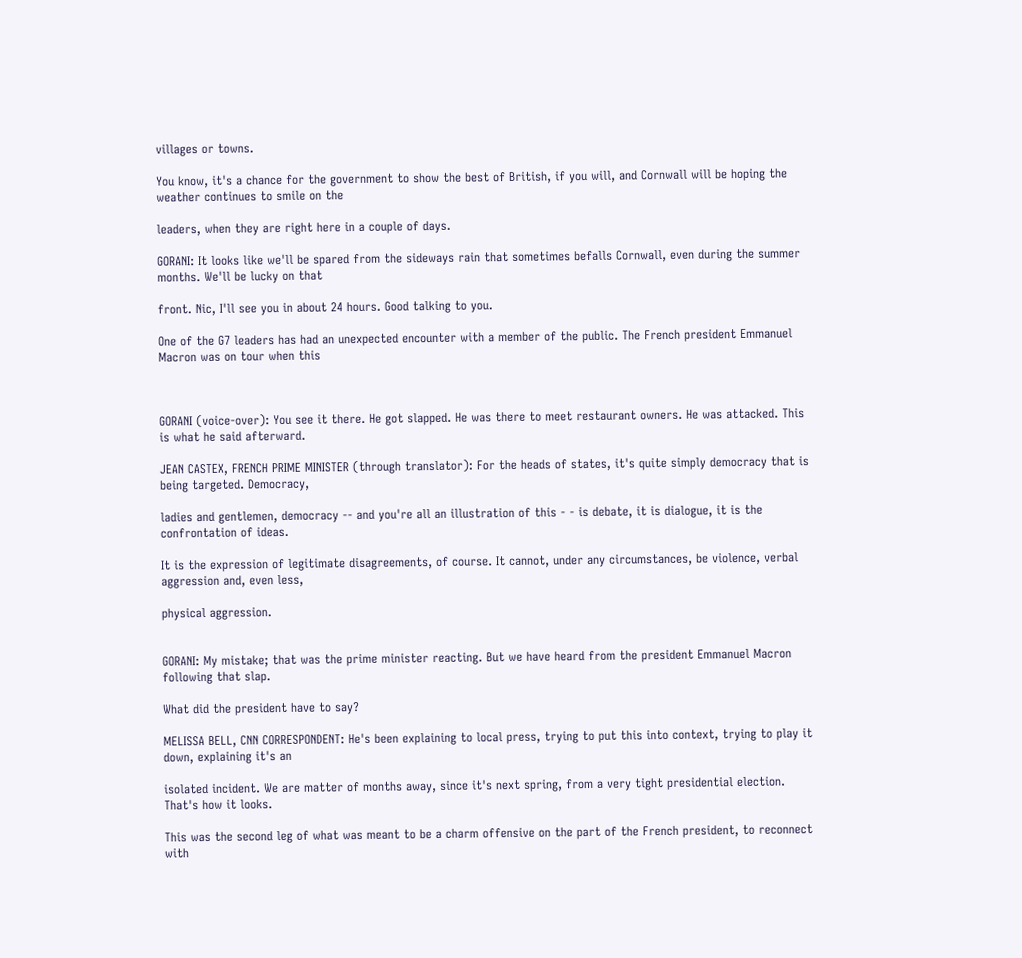villages or towns.

You know, it's a chance for the government to show the best of British, if you will, and Cornwall will be hoping the weather continues to smile on the

leaders, when they are right here in a couple of days.

GORANI: It looks like we'll be spared from the sideways rain that sometimes befalls Cornwall, even during the summer months. We'll be lucky on that

front. Nic, I'll see you in about 24 hours. Good talking to you.

One of the G7 leaders has had an unexpected encounter with a member of the public. The French president Emmanuel Macron was on tour when this



GORANI (voice-over): You see it there. He got slapped. He was there to meet restaurant owners. He was attacked. This is what he said afterward.

JEAN CASTEX, FRENCH PRIME MINISTER (through translator): For the heads of states, it's quite simply democracy that is being targeted. Democracy,

ladies and gentlemen, democracy -- and you're all an illustration of this - - is debate, it is dialogue, it is the confrontation of ideas.

It is the expression of legitimate disagreements, of course. It cannot, under any circumstances, be violence, verbal aggression and, even less,

physical aggression.


GORANI: My mistake; that was the prime minister reacting. But we have heard from the president Emmanuel Macron following that slap.

What did the president have to say?

MELISSA BELL, CNN CORRESPONDENT: He's been explaining to local press, trying to put this into context, trying to play it down, explaining it's an

isolated incident. We are matter of months away, since it's next spring, from a very tight presidential election. That's how it looks.

This was the second leg of what was meant to be a charm offensive on the part of the French president, to reconnect with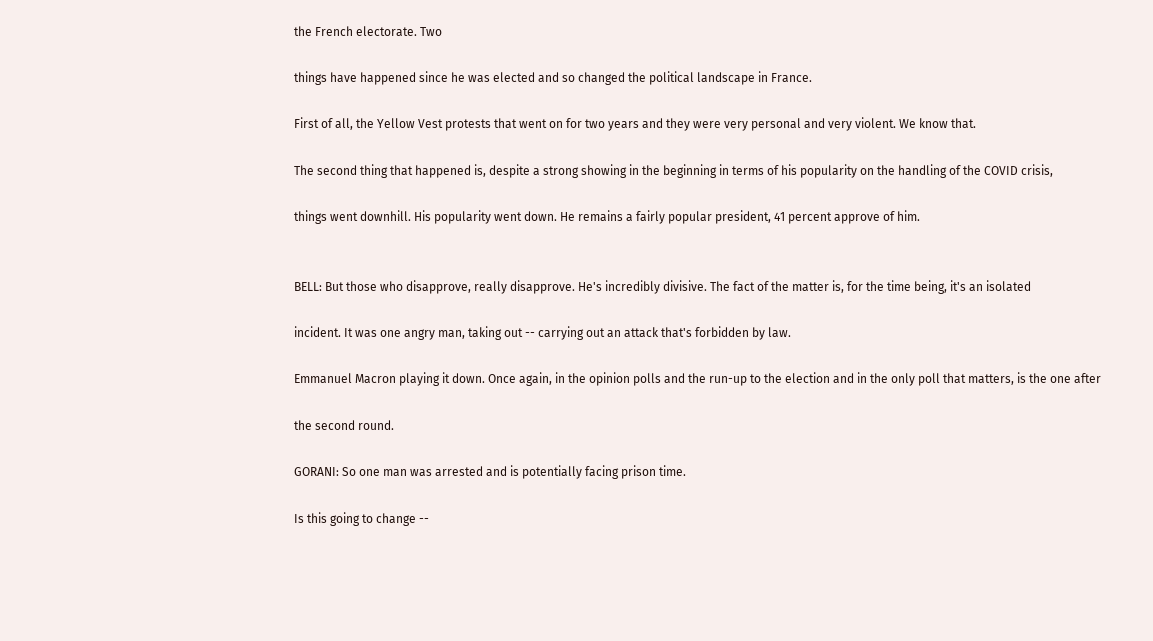the French electorate. Two

things have happened since he was elected and so changed the political landscape in France.

First of all, the Yellow Vest protests that went on for two years and they were very personal and very violent. We know that.

The second thing that happened is, despite a strong showing in the beginning in terms of his popularity on the handling of the COVID crisis,

things went downhill. His popularity went down. He remains a fairly popular president, 41 percent approve of him.


BELL: But those who disapprove, really disapprove. He's incredibly divisive. The fact of the matter is, for the time being, it's an isolated

incident. It was one angry man, taking out -- carrying out an attack that's forbidden by law.

Emmanuel Macron playing it down. Once again, in the opinion polls and the run-up to the election and in the only poll that matters, is the one after

the second round.

GORANI: So one man was arrested and is potentially facing prison time.

Is this going to change --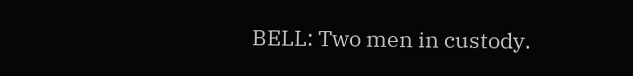BELL: Two men in custody.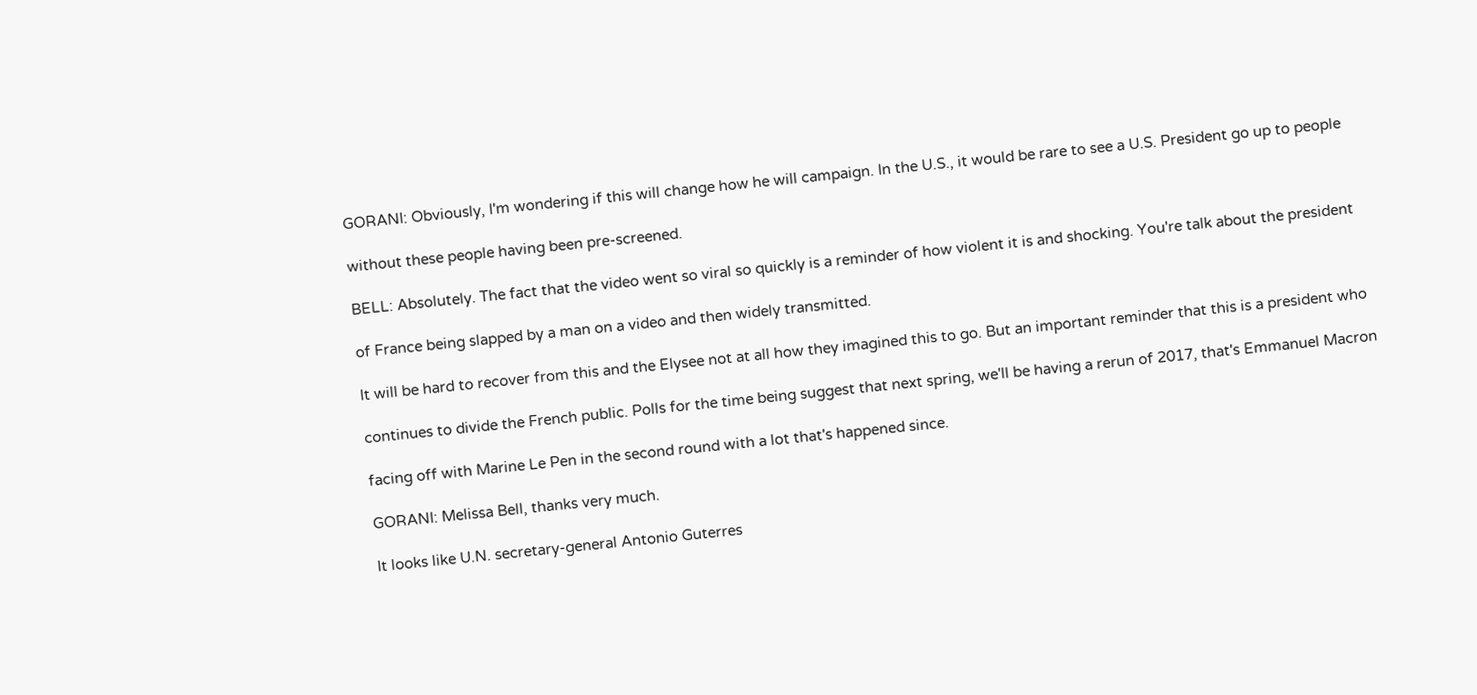GORANI: Obviously, I'm wondering if this will change how he will campaign. In the U.S., it would be rare to see a U.S. President go up to people

without these people having been pre-screened.

BELL: Absolutely. The fact that the video went so viral so quickly is a reminder of how violent it is and shocking. You're talk about the president

of France being slapped by a man on a video and then widely transmitted.

It will be hard to recover from this and the Elysee not at all how they imagined this to go. But an important reminder that this is a president who

continues to divide the French public. Polls for the time being suggest that next spring, we'll be having a rerun of 2017, that's Emmanuel Macron

facing off with Marine Le Pen in the second round with a lot that's happened since.

GORANI: Melissa Bell, thanks very much.

It looks like U.N. secretary-general Antonio Guterres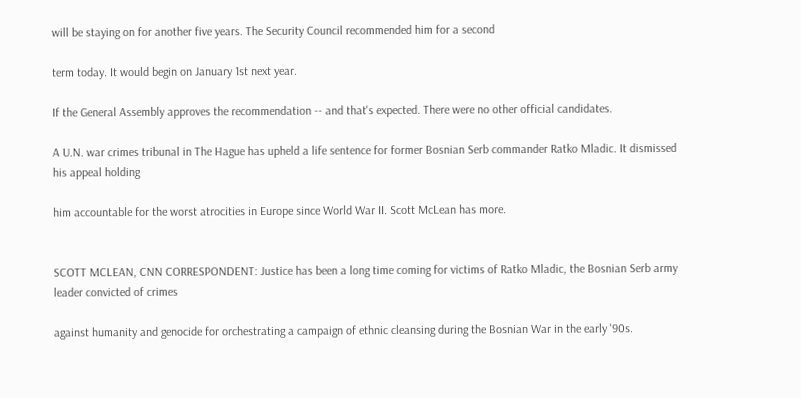will be staying on for another five years. The Security Council recommended him for a second

term today. It would begin on January 1st next year.

If the General Assembly approves the recommendation -- and that's expected. There were no other official candidates.

A U.N. war crimes tribunal in The Hague has upheld a life sentence for former Bosnian Serb commander Ratko Mladic. It dismissed his appeal holding

him accountable for the worst atrocities in Europe since World War II. Scott McLean has more.


SCOTT MCLEAN, CNN CORRESPONDENT: Justice has been a long time coming for victims of Ratko Mladic, the Bosnian Serb army leader convicted of crimes

against humanity and genocide for orchestrating a campaign of ethnic cleansing during the Bosnian War in the early '90s.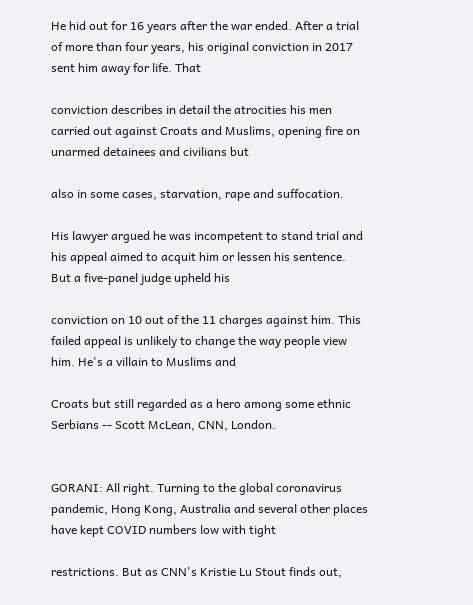He hid out for 16 years after the war ended. After a trial of more than four years, his original conviction in 2017 sent him away for life. That

conviction describes in detail the atrocities his men carried out against Croats and Muslims, opening fire on unarmed detainees and civilians but

also in some cases, starvation, rape and suffocation.

His lawyer argued he was incompetent to stand trial and his appeal aimed to acquit him or lessen his sentence. But a five-panel judge upheld his

conviction on 10 out of the 11 charges against him. This failed appeal is unlikely to change the way people view him. He's a villain to Muslims and

Croats but still regarded as a hero among some ethnic Serbians -- Scott McLean, CNN, London.


GORANI: All right. Turning to the global coronavirus pandemic, Hong Kong, Australia and several other places have kept COVID numbers low with tight

restrictions. But as CNN's Kristie Lu Stout finds out,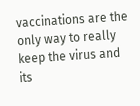vaccinations are the only way to really keep the virus and its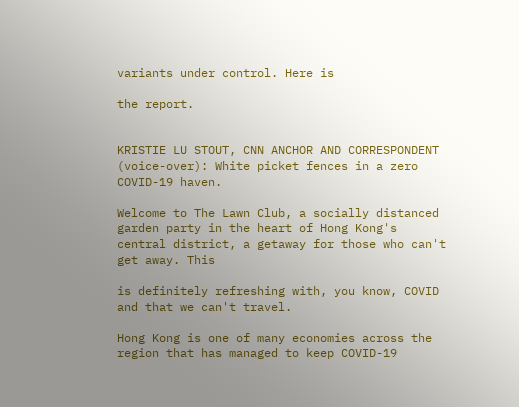variants under control. Here is

the report.


KRISTIE LU STOUT, CNN ANCHOR AND CORRESPONDENT (voice-over): White picket fences in a zero COVID-19 haven.

Welcome to The Lawn Club, a socially distanced garden party in the heart of Hong Kong's central district, a getaway for those who can't get away. This

is definitely refreshing with, you know, COVID and that we can't travel.

Hong Kong is one of many economies across the region that has managed to keep COVID-19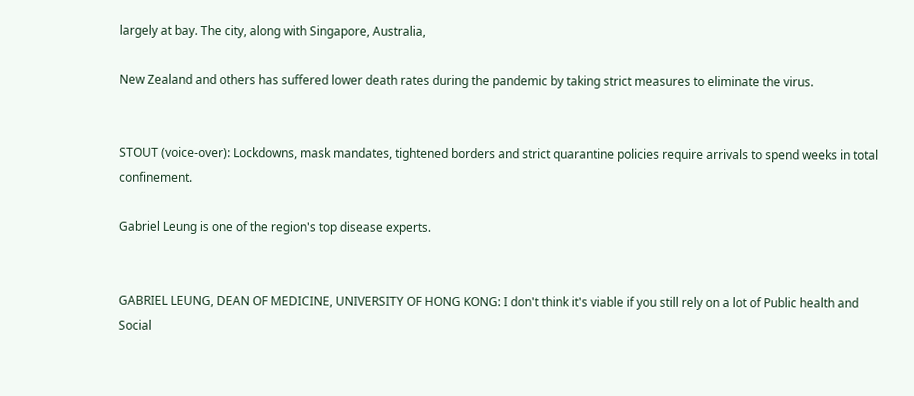largely at bay. The city, along with Singapore, Australia,

New Zealand and others has suffered lower death rates during the pandemic by taking strict measures to eliminate the virus.


STOUT (voice-over): Lockdowns, mask mandates, tightened borders and strict quarantine policies require arrivals to spend weeks in total confinement.

Gabriel Leung is one of the region's top disease experts.


GABRIEL LEUNG, DEAN OF MEDICINE, UNIVERSITY OF HONG KONG: I don't think it's viable if you still rely on a lot of Public health and Social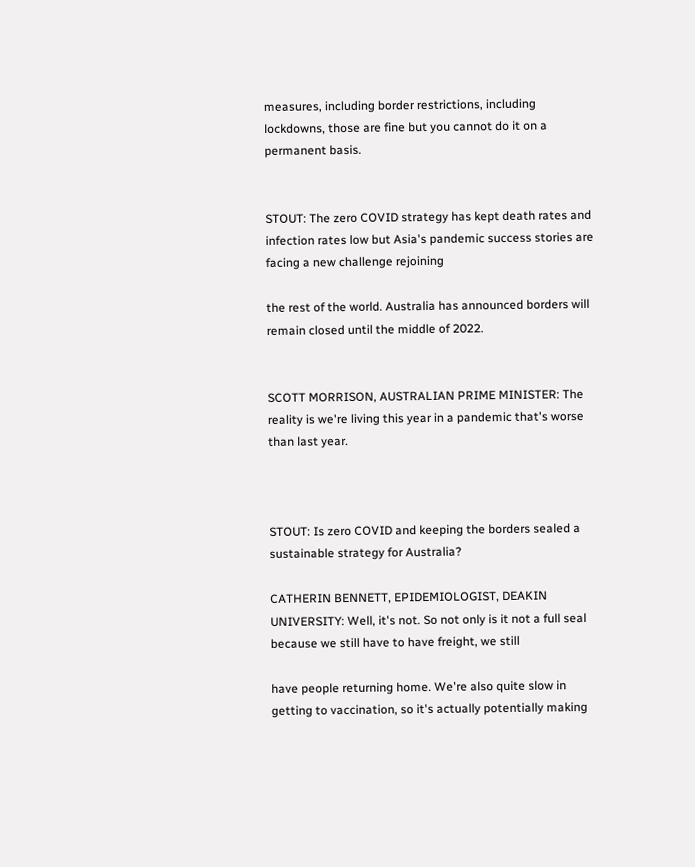measures, including border restrictions, including lockdowns, those are fine but you cannot do it on a permanent basis.


STOUT: The zero COVID strategy has kept death rates and infection rates low but Asia's pandemic success stories are facing a new challenge rejoining

the rest of the world. Australia has announced borders will remain closed until the middle of 2022.


SCOTT MORRISON, AUSTRALIAN PRIME MINISTER: The reality is we're living this year in a pandemic that's worse than last year.



STOUT: Is zero COVID and keeping the borders sealed a sustainable strategy for Australia?

CATHERIN BENNETT, EPIDEMIOLOGIST, DEAKIN UNIVERSITY: Well, it's not. So not only is it not a full seal because we still have to have freight, we still

have people returning home. We're also quite slow in getting to vaccination, so it's actually potentially making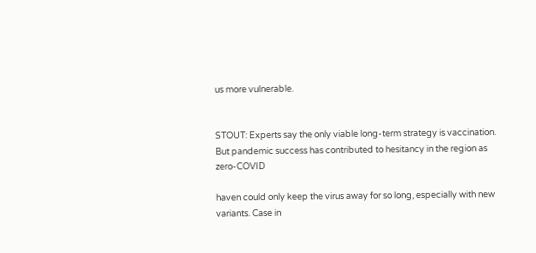us more vulnerable.


STOUT: Experts say the only viable long-term strategy is vaccination. But pandemic success has contributed to hesitancy in the region as zero-COVID

haven could only keep the virus away for so long, especially with new variants. Case in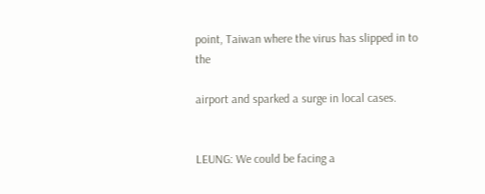point, Taiwan where the virus has slipped in to the

airport and sparked a surge in local cases.


LEUNG: We could be facing a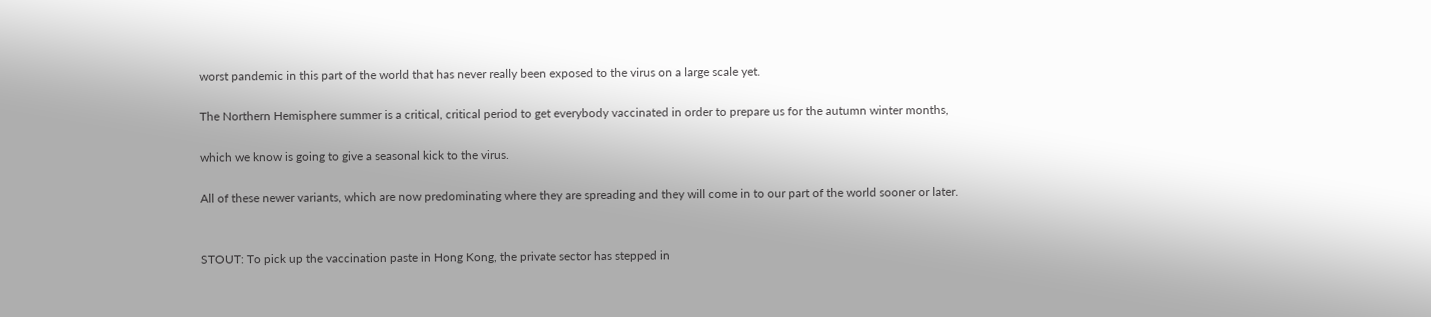worst pandemic in this part of the world that has never really been exposed to the virus on a large scale yet.

The Northern Hemisphere summer is a critical, critical period to get everybody vaccinated in order to prepare us for the autumn winter months,

which we know is going to give a seasonal kick to the virus.

All of these newer variants, which are now predominating where they are spreading and they will come in to our part of the world sooner or later.


STOUT: To pick up the vaccination paste in Hong Kong, the private sector has stepped in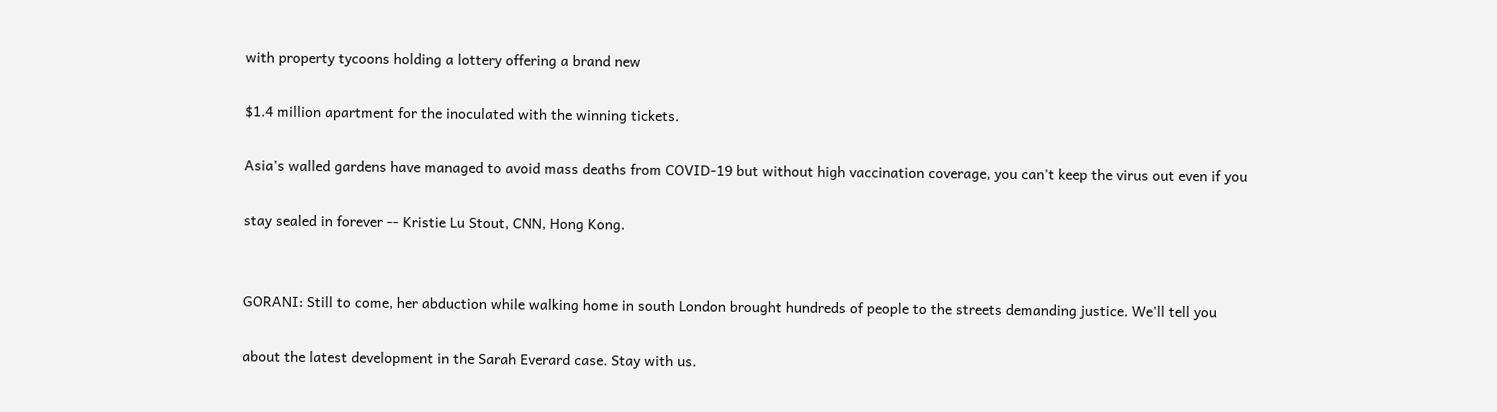with property tycoons holding a lottery offering a brand new

$1.4 million apartment for the inoculated with the winning tickets.

Asia's walled gardens have managed to avoid mass deaths from COVID-19 but without high vaccination coverage, you can't keep the virus out even if you

stay sealed in forever -- Kristie Lu Stout, CNN, Hong Kong.


GORANI: Still to come, her abduction while walking home in south London brought hundreds of people to the streets demanding justice. We'll tell you

about the latest development in the Sarah Everard case. Stay with us.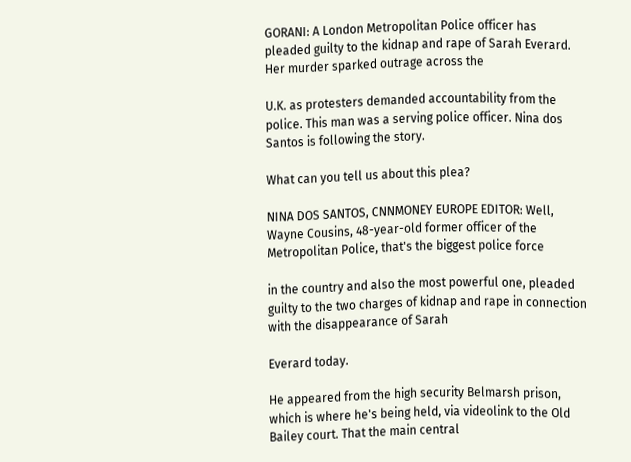GORANI: A London Metropolitan Police officer has pleaded guilty to the kidnap and rape of Sarah Everard. Her murder sparked outrage across the

U.K. as protesters demanded accountability from the police. This man was a serving police officer. Nina dos Santos is following the story.

What can you tell us about this plea?

NINA DOS SANTOS, CNNMONEY EUROPE EDITOR: Well, Wayne Cousins, 48-year-old former officer of the Metropolitan Police, that's the biggest police force

in the country and also the most powerful one, pleaded guilty to the two charges of kidnap and rape in connection with the disappearance of Sarah

Everard today.

He appeared from the high security Belmarsh prison, which is where he's being held, via videolink to the Old Bailey court. That the main central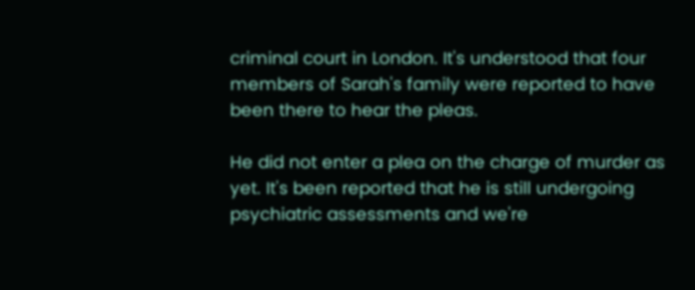criminal court in London. It's understood that four members of Sarah's family were reported to have been there to hear the pleas.

He did not enter a plea on the charge of murder as yet. It's been reported that he is still undergoing psychiatric assessments and we're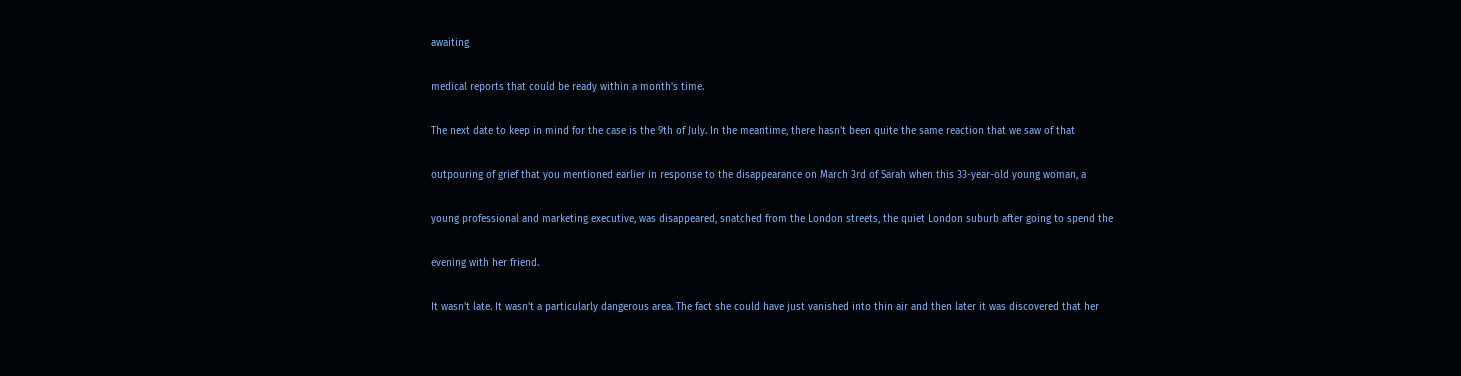awaiting

medical reports that could be ready within a month's time.

The next date to keep in mind for the case is the 9th of July. In the meantime, there hasn't been quite the same reaction that we saw of that

outpouring of grief that you mentioned earlier in response to the disappearance on March 3rd of Sarah when this 33-year-old young woman, a

young professional and marketing executive, was disappeared, snatched from the London streets, the quiet London suburb after going to spend the

evening with her friend.

It wasn't late. It wasn't a particularly dangerous area. The fact she could have just vanished into thin air and then later it was discovered that her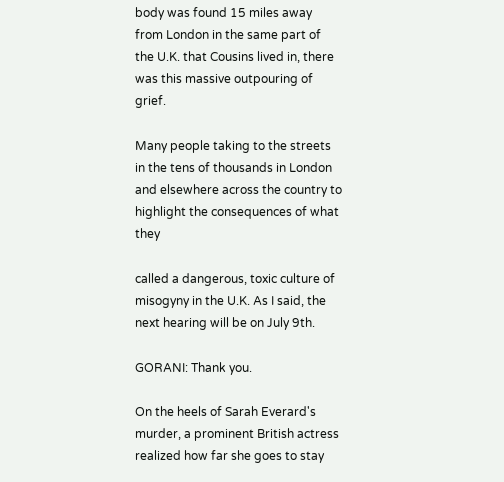body was found 15 miles away from London in the same part of the U.K. that Cousins lived in, there was this massive outpouring of grief.

Many people taking to the streets in the tens of thousands in London and elsewhere across the country to highlight the consequences of what they

called a dangerous, toxic culture of misogyny in the U.K. As I said, the next hearing will be on July 9th.

GORANI: Thank you.

On the heels of Sarah Everard's murder, a prominent British actress realized how far she goes to stay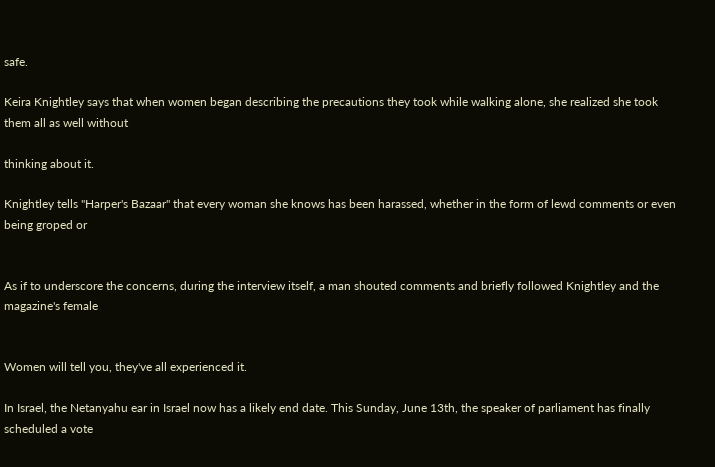safe.

Keira Knightley says that when women began describing the precautions they took while walking alone, she realized she took them all as well without

thinking about it.

Knightley tells "Harper's Bazaar" that every woman she knows has been harassed, whether in the form of lewd comments or even being groped or


As if to underscore the concerns, during the interview itself, a man shouted comments and briefly followed Knightley and the magazine's female


Women will tell you, they've all experienced it.

In Israel, the Netanyahu ear in Israel now has a likely end date. This Sunday, June 13th, the speaker of parliament has finally scheduled a vote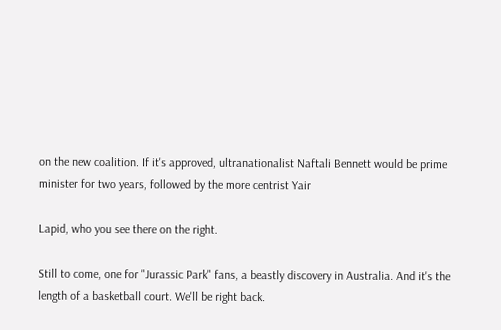on the new coalition. If it's approved, ultranationalist Naftali Bennett would be prime minister for two years, followed by the more centrist Yair

Lapid, who you see there on the right.

Still to come, one for "Jurassic Park" fans, a beastly discovery in Australia. And it's the length of a basketball court. We'll be right back.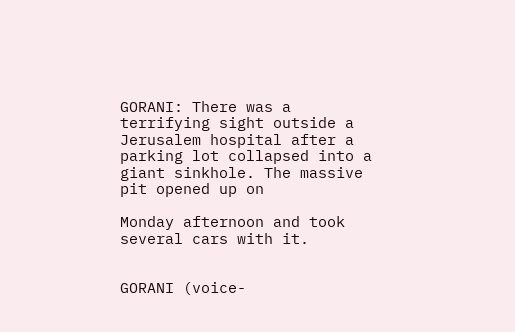GORANI: There was a terrifying sight outside a Jerusalem hospital after a parking lot collapsed into a giant sinkhole. The massive pit opened up on

Monday afternoon and took several cars with it.


GORANI (voice-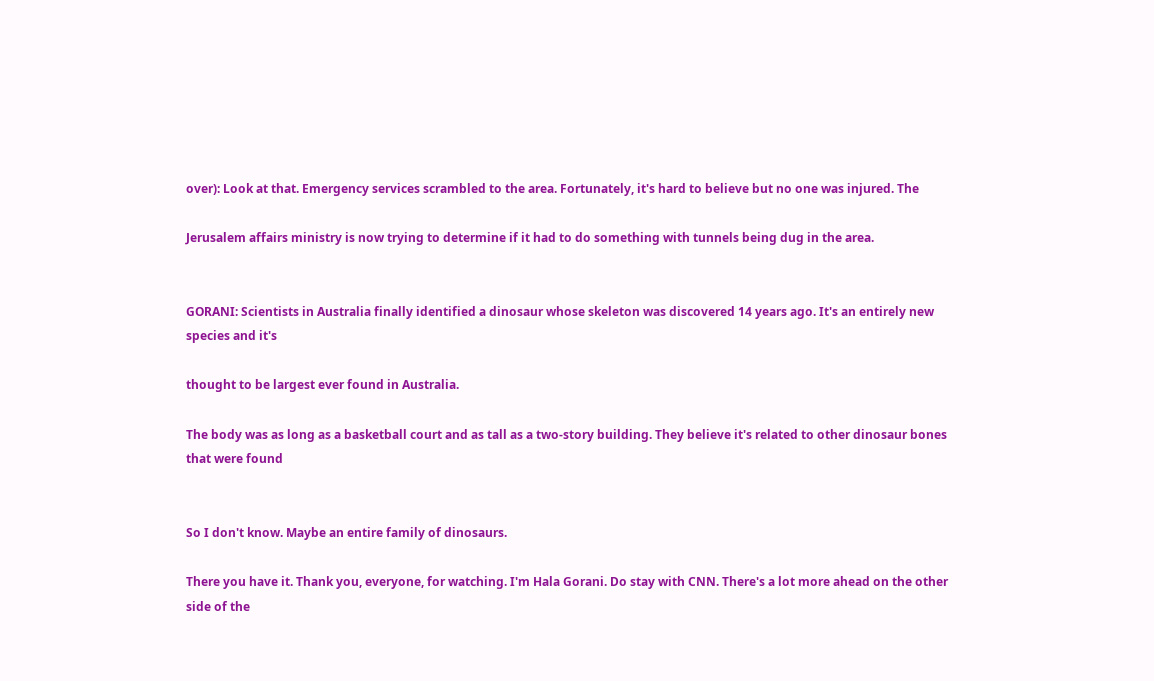over): Look at that. Emergency services scrambled to the area. Fortunately, it's hard to believe but no one was injured. The

Jerusalem affairs ministry is now trying to determine if it had to do something with tunnels being dug in the area.


GORANI: Scientists in Australia finally identified a dinosaur whose skeleton was discovered 14 years ago. It's an entirely new species and it's

thought to be largest ever found in Australia.

The body was as long as a basketball court and as tall as a two-story building. They believe it's related to other dinosaur bones that were found


So I don't know. Maybe an entire family of dinosaurs.

There you have it. Thank you, everyone, for watching. I'm Hala Gorani. Do stay with CNN. There's a lot more ahead on the other side of the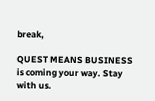break,

QUEST MEANS BUSINESS is coming your way. Stay with us.